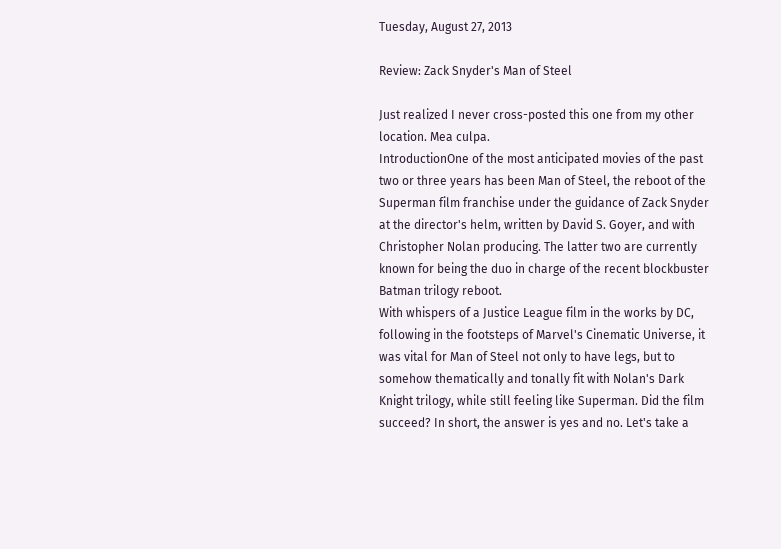Tuesday, August 27, 2013

Review: Zack Snyder's Man of Steel

Just realized I never cross-posted this one from my other location. Mea culpa.
IntroductionOne of the most anticipated movies of the past two or three years has been Man of Steel, the reboot of the Superman film franchise under the guidance of Zack Snyder at the director's helm, written by David S. Goyer, and with Christopher Nolan producing. The latter two are currently known for being the duo in charge of the recent blockbuster Batman trilogy reboot.
With whispers of a Justice League film in the works by DC, following in the footsteps of Marvel's Cinematic Universe, it was vital for Man of Steel not only to have legs, but to somehow thematically and tonally fit with Nolan's Dark Knight trilogy, while still feeling like Superman. Did the film succeed? In short, the answer is yes and no. Let's take a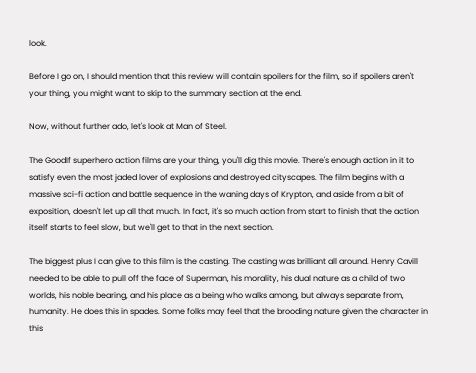look.

Before I go on, I should mention that this review will contain spoilers for the film, so if spoilers aren't your thing, you might want to skip to the summary section at the end.

Now, without further ado, let's look at Man of Steel.

The GoodIf superhero action films are your thing, you'll dig this movie. There's enough action in it to satisfy even the most jaded lover of explosions and destroyed cityscapes. The film begins with a massive sci-fi action and battle sequence in the waning days of Krypton, and aside from a bit of exposition, doesn't let up all that much. In fact, it's so much action from start to finish that the action itself starts to feel slow, but we'll get to that in the next section.

The biggest plus I can give to this film is the casting. The casting was brilliant all around. Henry Cavill needed to be able to pull off the face of Superman, his morality, his dual nature as a child of two worlds, his noble bearing, and his place as a being who walks among, but always separate from, humanity. He does this in spades. Some folks may feel that the brooding nature given the character in this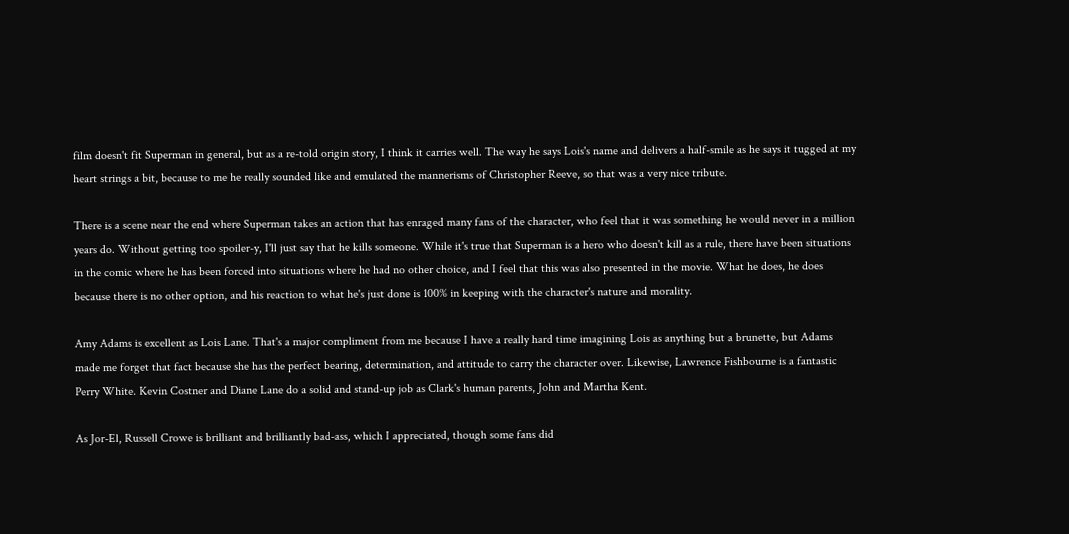film doesn't fit Superman in general, but as a re-told origin story, I think it carries well. The way he says Lois's name and delivers a half-smile as he says it tugged at my heart strings a bit, because to me he really sounded like and emulated the mannerisms of Christopher Reeve, so that was a very nice tribute.

There is a scene near the end where Superman takes an action that has enraged many fans of the character, who feel that it was something he would never in a million years do. Without getting too spoiler-y, I'll just say that he kills someone. While it's true that Superman is a hero who doesn't kill as a rule, there have been situations in the comic where he has been forced into situations where he had no other choice, and I feel that this was also presented in the movie. What he does, he does because there is no other option, and his reaction to what he's just done is 100% in keeping with the character's nature and morality.

Amy Adams is excellent as Lois Lane. That's a major compliment from me because I have a really hard time imagining Lois as anything but a brunette, but Adams made me forget that fact because she has the perfect bearing, determination, and attitude to carry the character over. Likewise, Lawrence Fishbourne is a fantastic Perry White. Kevin Costner and Diane Lane do a solid and stand-up job as Clark's human parents, John and Martha Kent.

As Jor-El, Russell Crowe is brilliant and brilliantly bad-ass, which I appreciated, though some fans did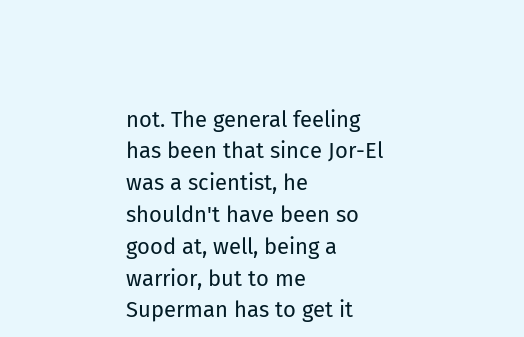not. The general feeling has been that since Jor-El was a scientist, he shouldn't have been so good at, well, being a warrior, but to me Superman has to get it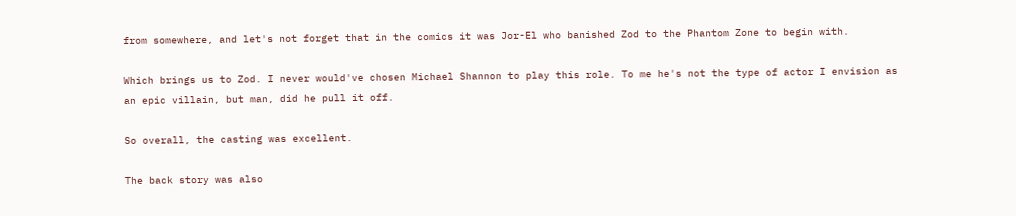from somewhere, and let's not forget that in the comics it was Jor-El who banished Zod to the Phantom Zone to begin with.

Which brings us to Zod. I never would've chosen Michael Shannon to play this role. To me he's not the type of actor I envision as an epic villain, but man, did he pull it off.

So overall, the casting was excellent.

The back story was also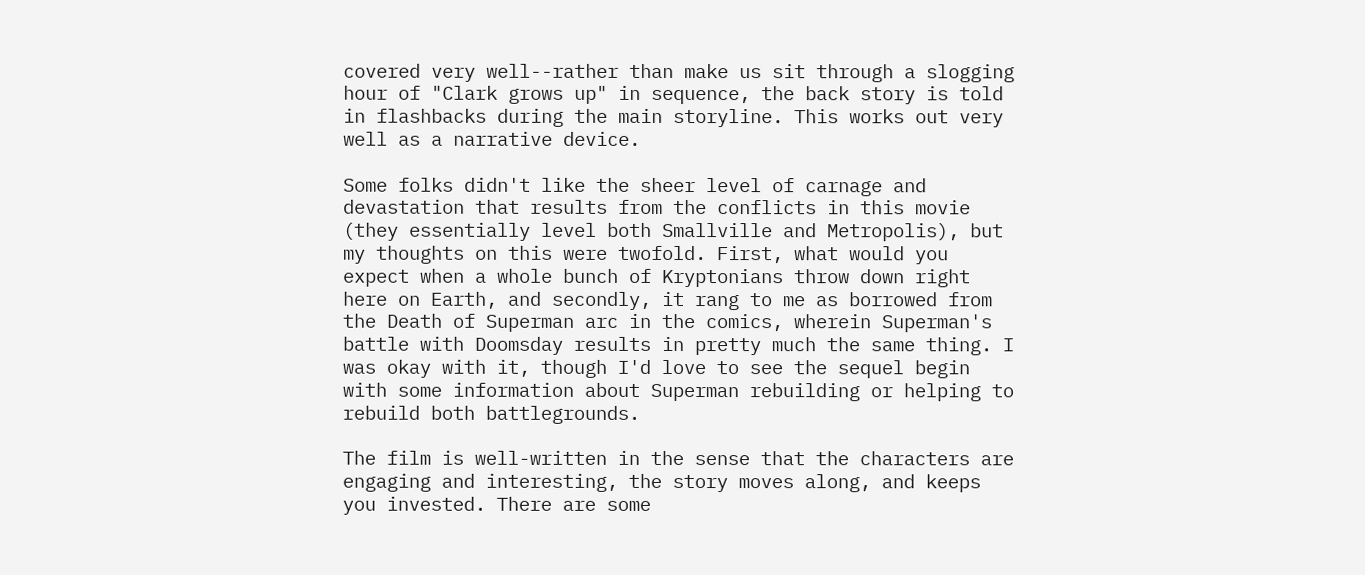covered very well--rather than make us sit through a slogging hour of "Clark grows up" in sequence, the back story is told in flashbacks during the main storyline. This works out very well as a narrative device.

Some folks didn't like the sheer level of carnage and devastation that results from the conflicts in this movie (they essentially level both Smallville and Metropolis), but my thoughts on this were twofold. First, what would you expect when a whole bunch of Kryptonians throw down right here on Earth, and secondly, it rang to me as borrowed from the Death of Superman arc in the comics, wherein Superman's battle with Doomsday results in pretty much the same thing. I was okay with it, though I'd love to see the sequel begin with some information about Superman rebuilding or helping to rebuild both battlegrounds.

The film is well-written in the sense that the characters are engaging and interesting, the story moves along, and keeps you invested. There are some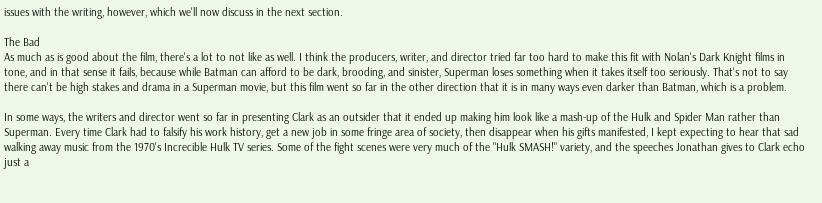issues with the writing, however, which we'll now discuss in the next section.

The Bad
As much as is good about the film, there's a lot to not like as well. I think the producers, writer, and director tried far too hard to make this fit with Nolan's Dark Knight films in tone, and in that sense it fails, because while Batman can afford to be dark, brooding, and sinister, Superman loses something when it takes itself too seriously. That's not to say there can't be high stakes and drama in a Superman movie, but this film went so far in the other direction that it is in many ways even darker than Batman, which is a problem.

In some ways, the writers and director went so far in presenting Clark as an outsider that it ended up making him look like a mash-up of the Hulk and Spider Man rather than Superman. Every time Clark had to falsify his work history, get a new job in some fringe area of society, then disappear when his gifts manifested, I kept expecting to hear that sad walking away music from the 1970's Increcible Hulk TV series. Some of the fight scenes were very much of the "Hulk SMASH!" variety, and the speeches Jonathan gives to Clark echo just a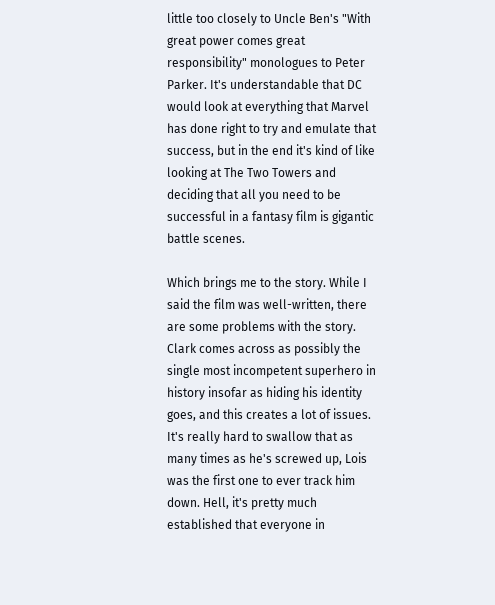little too closely to Uncle Ben's "With great power comes great responsibility" monologues to Peter Parker. It's understandable that DC would look at everything that Marvel has done right to try and emulate that success, but in the end it's kind of like looking at The Two Towers and deciding that all you need to be successful in a fantasy film is gigantic battle scenes.

Which brings me to the story. While I said the film was well-written, there are some problems with the story. Clark comes across as possibly the single most incompetent superhero in history insofar as hiding his identity goes, and this creates a lot of issues. It's really hard to swallow that as many times as he's screwed up, Lois was the first one to ever track him down. Hell, it's pretty much established that everyone in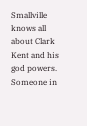Smallville knows all about Clark Kent and his god powers. Someone in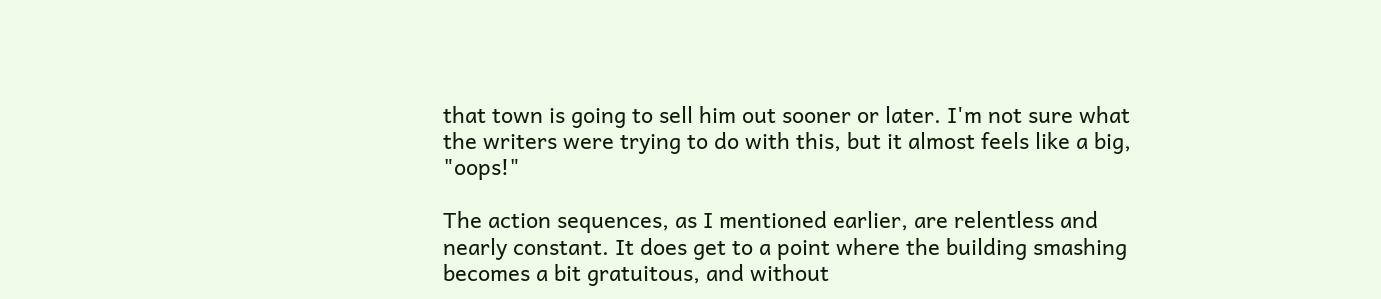that town is going to sell him out sooner or later. I'm not sure what the writers were trying to do with this, but it almost feels like a big, "oops!"

The action sequences, as I mentioned earlier, are relentless and nearly constant. It does get to a point where the building smashing becomes a bit gratuitous, and without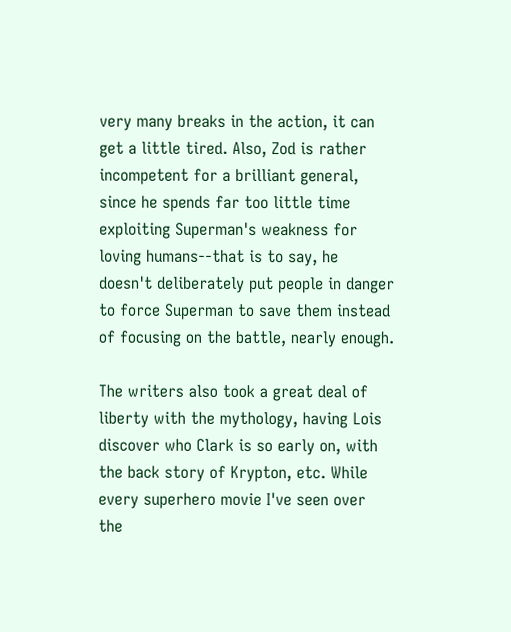very many breaks in the action, it can get a little tired. Also, Zod is rather incompetent for a brilliant general, since he spends far too little time exploiting Superman's weakness for loving humans--that is to say, he doesn't deliberately put people in danger to force Superman to save them instead of focusing on the battle, nearly enough.

The writers also took a great deal of liberty with the mythology, having Lois discover who Clark is so early on, with the back story of Krypton, etc. While every superhero movie I've seen over the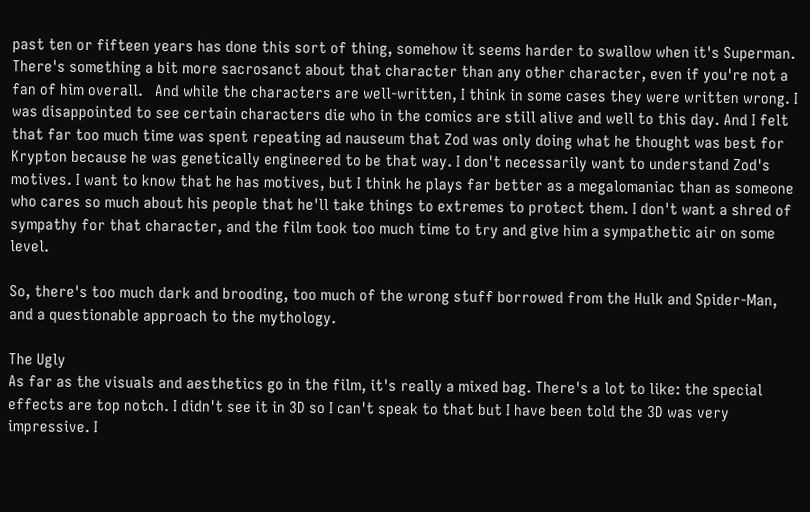past ten or fifteen years has done this sort of thing, somehow it seems harder to swallow when it's Superman. There's something a bit more sacrosanct about that character than any other character, even if you're not a fan of him overall.   And while the characters are well-written, I think in some cases they were written wrong. I was disappointed to see certain characters die who in the comics are still alive and well to this day. And I felt that far too much time was spent repeating ad nauseum that Zod was only doing what he thought was best for Krypton because he was genetically engineered to be that way. I don't necessarily want to understand Zod's motives. I want to know that he has motives, but I think he plays far better as a megalomaniac than as someone who cares so much about his people that he'll take things to extremes to protect them. I don't want a shred of sympathy for that character, and the film took too much time to try and give him a sympathetic air on some level.

So, there's too much dark and brooding, too much of the wrong stuff borrowed from the Hulk and Spider-Man, and a questionable approach to the mythology.

The Ugly
As far as the visuals and aesthetics go in the film, it's really a mixed bag. There's a lot to like: the special effects are top notch. I didn't see it in 3D so I can't speak to that but I have been told the 3D was very impressive. I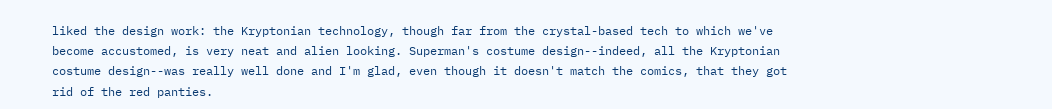liked the design work: the Kryptonian technology, though far from the crystal-based tech to which we've become accustomed, is very neat and alien looking. Superman's costume design--indeed, all the Kryptonian costume design--was really well done and I'm glad, even though it doesn't match the comics, that they got rid of the red panties.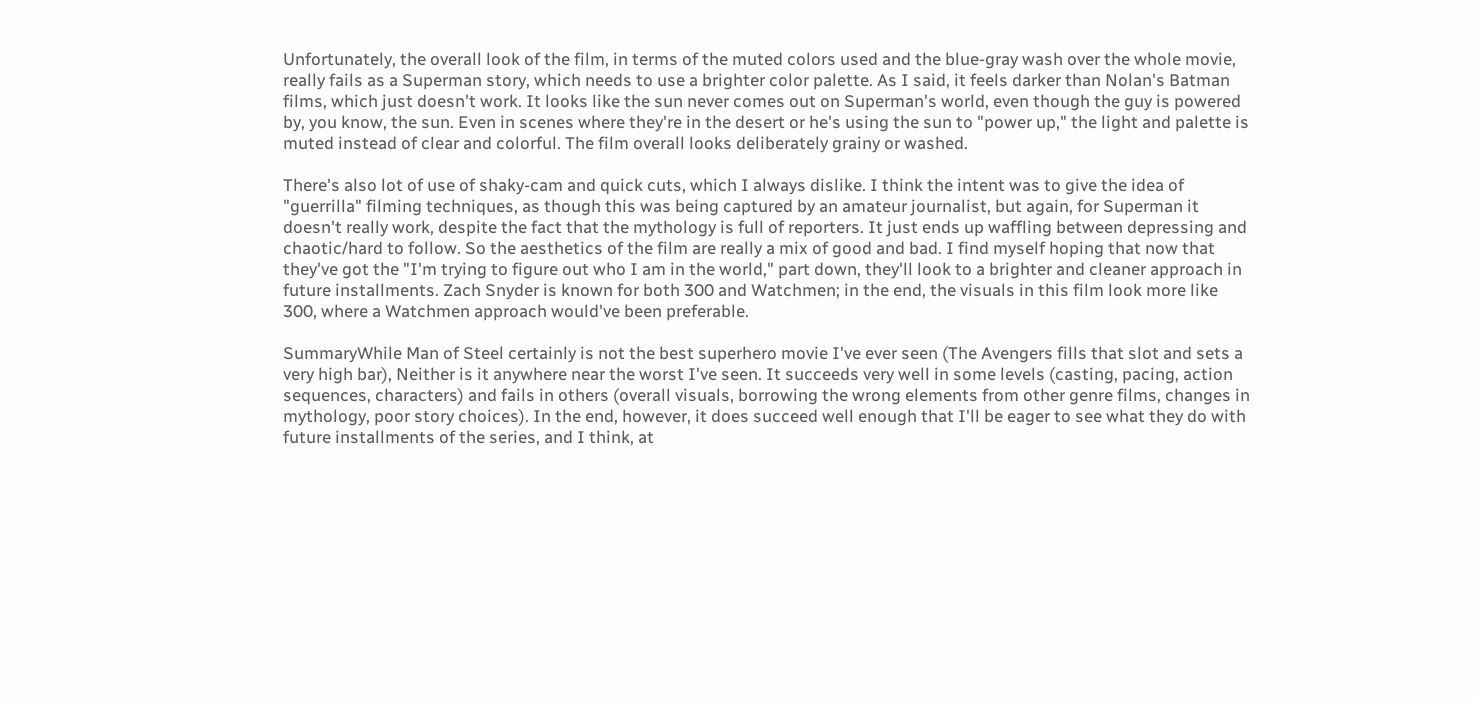Unfortunately, the overall look of the film, in terms of the muted colors used and the blue-gray wash over the whole movie, really fails as a Superman story, which needs to use a brighter color palette. As I said, it feels darker than Nolan's Batman films, which just doesn't work. It looks like the sun never comes out on Superman's world, even though the guy is powered by, you know, the sun. Even in scenes where they're in the desert or he's using the sun to "power up," the light and palette is muted instead of clear and colorful. The film overall looks deliberately grainy or washed.

There's also lot of use of shaky-cam and quick cuts, which I always dislike. I think the intent was to give the idea of "guerrilla" filming techniques, as though this was being captured by an amateur journalist, but again, for Superman it doesn't really work, despite the fact that the mythology is full of reporters. It just ends up waffling between depressing and chaotic/hard to follow. So the aesthetics of the film are really a mix of good and bad. I find myself hoping that now that they've got the "I'm trying to figure out who I am in the world," part down, they'll look to a brighter and cleaner approach in future installments. Zach Snyder is known for both 300 and Watchmen; in the end, the visuals in this film look more like 300, where a Watchmen approach would've been preferable.

SummaryWhile Man of Steel certainly is not the best superhero movie I've ever seen (The Avengers fills that slot and sets a very high bar), Neither is it anywhere near the worst I've seen. It succeeds very well in some levels (casting, pacing, action sequences, characters) and fails in others (overall visuals, borrowing the wrong elements from other genre films, changes in mythology, poor story choices). In the end, however, it does succeed well enough that I'll be eager to see what they do with future installments of the series, and I think, at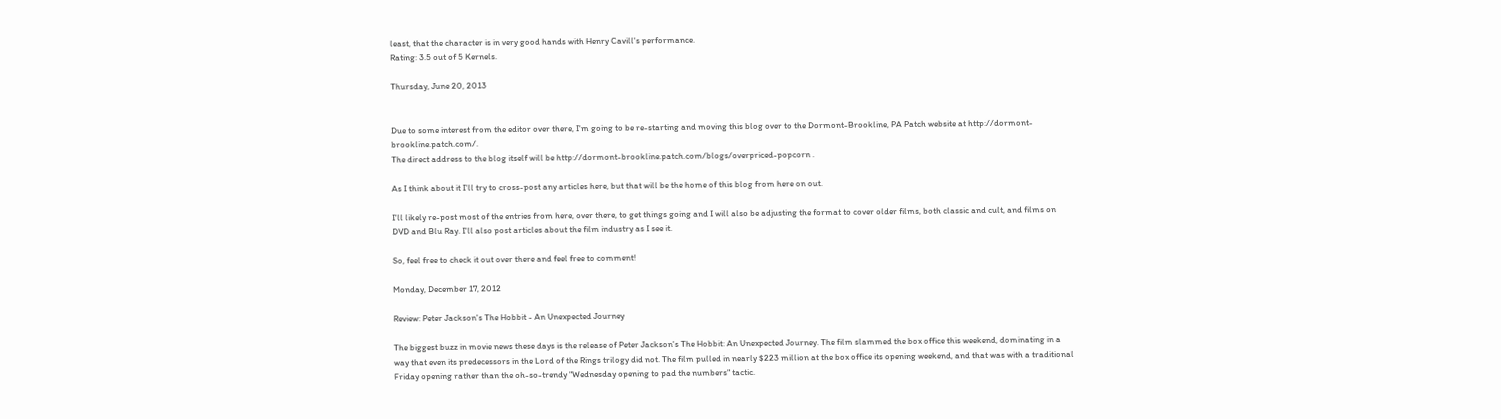least, that the character is in very good hands with Henry Cavill's performance.
Rating: 3.5 out of 5 Kernels.

Thursday, June 20, 2013


Due to some interest from the editor over there, I'm going to be re-starting and moving this blog over to the Dormont-Brookline, PA Patch website at http://dormont-brookline.patch.com/.
The direct address to the blog itself will be http://dormont-brookline.patch.com/blogs/overpriced-popcorn .

As I think about it I'll try to cross-post any articles here, but that will be the home of this blog from here on out.

I'll likely re-post most of the entries from here, over there, to get things going and I will also be adjusting the format to cover older films, both classic and cult, and films on DVD and Blu Ray. I'll also post articles about the film industry as I see it.

So, feel free to check it out over there and feel free to comment!

Monday, December 17, 2012

Review: Peter Jackson's The Hobbit - An Unexpected Journey

The biggest buzz in movie news these days is the release of Peter Jackson's The Hobbit: An Unexpected Journey. The film slammed the box office this weekend, dominating in a way that even its predecessors in the Lord of the Rings trilogy did not. The film pulled in nearly $223 million at the box office its opening weekend, and that was with a traditional Friday opening rather than the oh-so-trendy "Wednesday opening to pad the numbers" tactic.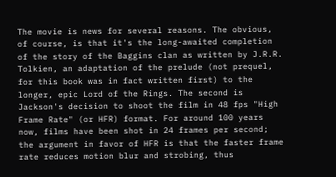The movie is news for several reasons. The obvious, of course, is that it's the long-awaited completion of the story of the Baggins clan as written by J.R.R. Tolkien, an adaptation of the prelude (not prequel, for this book was in fact written first) to the longer, epic Lord of the Rings. The second is Jackson's decision to shoot the film in 48 fps "High Frame Rate" (or HFR) format. For around 100 years now, films have been shot in 24 frames per second; the argument in favor of HFR is that the faster frame rate reduces motion blur and strobing, thus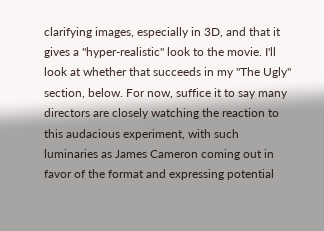clarifying images, especially in 3D, and that it gives a "hyper-realistic" look to the movie. I'll look at whether that succeeds in my "The Ugly" section, below. For now, suffice it to say many directors are closely watching the reaction to this audacious experiment, with such luminaries as James Cameron coming out in favor of the format and expressing potential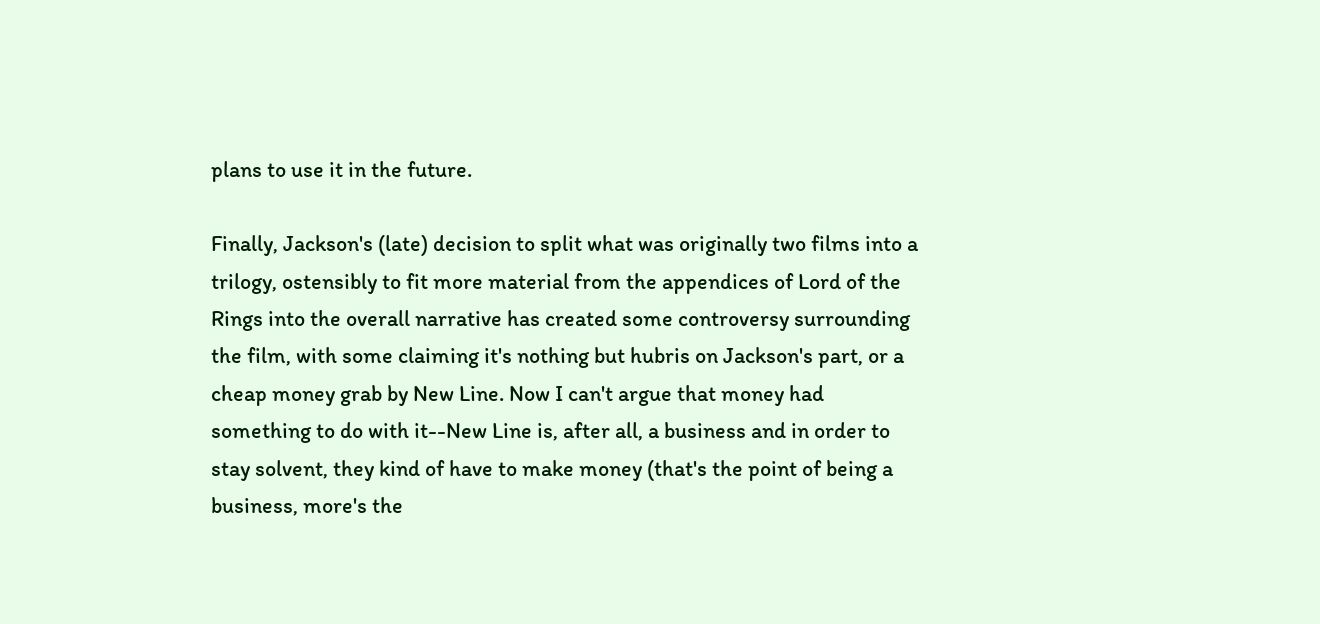plans to use it in the future.

Finally, Jackson's (late) decision to split what was originally two films into a trilogy, ostensibly to fit more material from the appendices of Lord of the Rings into the overall narrative has created some controversy surrounding the film, with some claiming it's nothing but hubris on Jackson's part, or a cheap money grab by New Line. Now I can't argue that money had something to do with it--New Line is, after all, a business and in order to stay solvent, they kind of have to make money (that's the point of being a business, more's the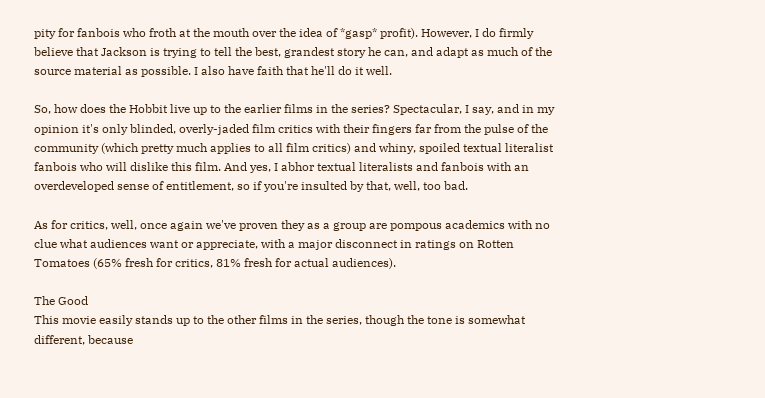pity for fanbois who froth at the mouth over the idea of *gasp* profit). However, I do firmly believe that Jackson is trying to tell the best, grandest story he can, and adapt as much of the source material as possible. I also have faith that he'll do it well.

So, how does the Hobbit live up to the earlier films in the series? Spectacular, I say, and in my opinion it's only blinded, overly-jaded film critics with their fingers far from the pulse of the community (which pretty much applies to all film critics) and whiny, spoiled textual literalist fanbois who will dislike this film. And yes, I abhor textual literalists and fanbois with an overdeveloped sense of entitlement, so if you're insulted by that, well, too bad.

As for critics, well, once again we've proven they as a group are pompous academics with no clue what audiences want or appreciate, with a major disconnect in ratings on Rotten Tomatoes (65% fresh for critics, 81% fresh for actual audiences).

The Good
This movie easily stands up to the other films in the series, though the tone is somewhat different, because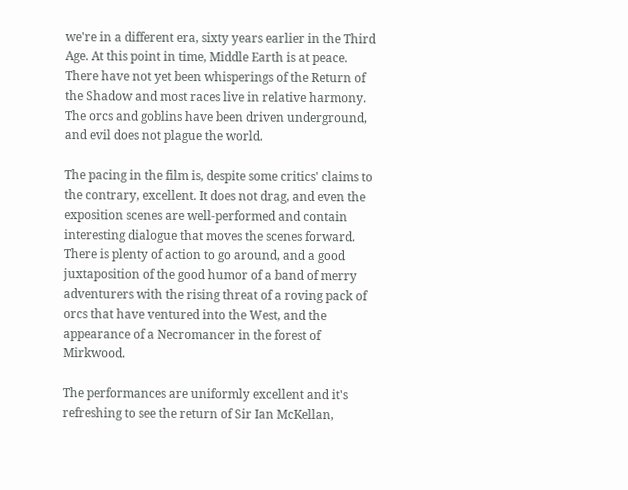we're in a different era, sixty years earlier in the Third Age. At this point in time, Middle Earth is at peace. There have not yet been whisperings of the Return of the Shadow and most races live in relative harmony. The orcs and goblins have been driven underground, and evil does not plague the world.

The pacing in the film is, despite some critics' claims to the contrary, excellent. It does not drag, and even the exposition scenes are well-performed and contain interesting dialogue that moves the scenes forward. There is plenty of action to go around, and a good juxtaposition of the good humor of a band of merry adventurers with the rising threat of a roving pack of orcs that have ventured into the West, and the appearance of a Necromancer in the forest of Mirkwood.

The performances are uniformly excellent and it's refreshing to see the return of Sir Ian McKellan,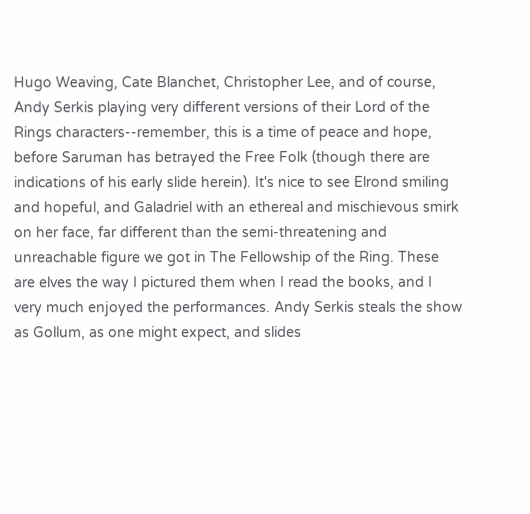Hugo Weaving, Cate Blanchet, Christopher Lee, and of course, Andy Serkis playing very different versions of their Lord of the Rings characters--remember, this is a time of peace and hope, before Saruman has betrayed the Free Folk (though there are indications of his early slide herein). It's nice to see Elrond smiling and hopeful, and Galadriel with an ethereal and mischievous smirk on her face, far different than the semi-threatening and unreachable figure we got in The Fellowship of the Ring. These are elves the way I pictured them when I read the books, and I very much enjoyed the performances. Andy Serkis steals the show as Gollum, as one might expect, and slides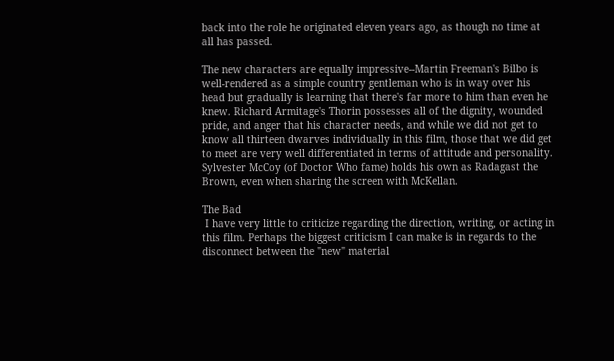back into the role he originated eleven years ago, as though no time at all has passed.

The new characters are equally impressive--Martin Freeman's Bilbo is well-rendered as a simple country gentleman who is in way over his head but gradually is learning that there's far more to him than even he knew. Richard Armitage's Thorin possesses all of the dignity, wounded pride, and anger that his character needs, and while we did not get to know all thirteen dwarves individually in this film, those that we did get to meet are very well differentiated in terms of attitude and personality. Sylvester McCoy (of Doctor Who fame) holds his own as Radagast the Brown, even when sharing the screen with McKellan.

The Bad
 I have very little to criticize regarding the direction, writing, or acting in this film. Perhaps the biggest criticism I can make is in regards to the disconnect between the "new" material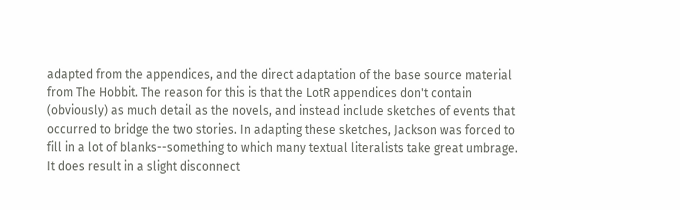adapted from the appendices, and the direct adaptation of the base source material from The Hobbit. The reason for this is that the LotR appendices don't contain (obviously) as much detail as the novels, and instead include sketches of events that occurred to bridge the two stories. In adapting these sketches, Jackson was forced to fill in a lot of blanks--something to which many textual literalists take great umbrage. It does result in a slight disconnect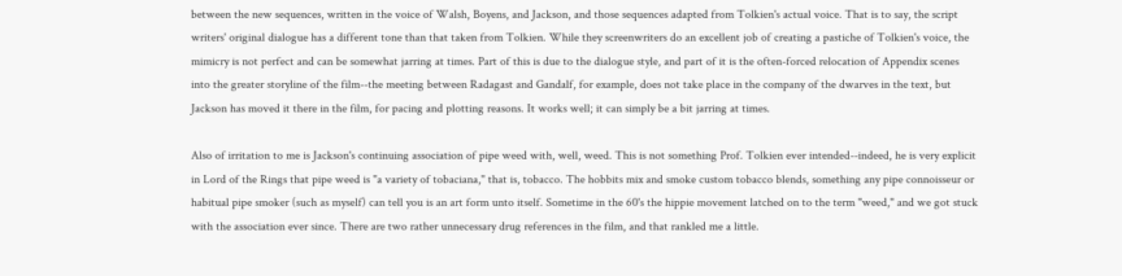between the new sequences, written in the voice of Walsh, Boyens, and Jackson, and those sequences adapted from Tolkien's actual voice. That is to say, the script writers' original dialogue has a different tone than that taken from Tolkien. While they screenwriters do an excellent job of creating a pastiche of Tolkien's voice, the mimicry is not perfect and can be somewhat jarring at times. Part of this is due to the dialogue style, and part of it is the often-forced relocation of Appendix scenes into the greater storyline of the film--the meeting between Radagast and Gandalf, for example, does not take place in the company of the dwarves in the text, but Jackson has moved it there in the film, for pacing and plotting reasons. It works well; it can simply be a bit jarring at times.

Also of irritation to me is Jackson's continuing association of pipe weed with, well, weed. This is not something Prof. Tolkien ever intended--indeed, he is very explicit in Lord of the Rings that pipe weed is "a variety of tobaciana," that is, tobacco. The hobbits mix and smoke custom tobacco blends, something any pipe connoisseur or habitual pipe smoker (such as myself) can tell you is an art form unto itself. Sometime in the 60's the hippie movement latched on to the term "weed," and we got stuck with the association ever since. There are two rather unnecessary drug references in the film, and that rankled me a little.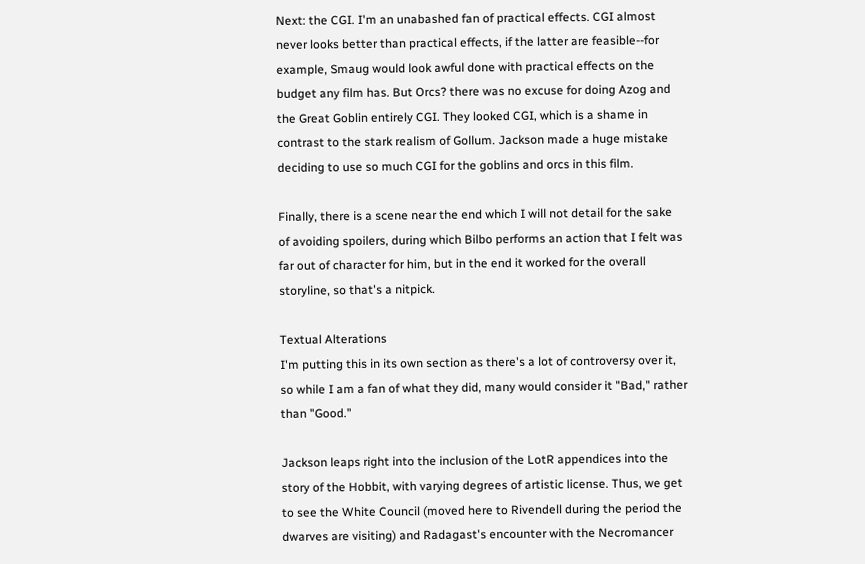Next: the CGI. I'm an unabashed fan of practical effects. CGI almost never looks better than practical effects, if the latter are feasible--for example, Smaug would look awful done with practical effects on the budget any film has. But Orcs? there was no excuse for doing Azog and the Great Goblin entirely CGI. They looked CGI, which is a shame in contrast to the stark realism of Gollum. Jackson made a huge mistake deciding to use so much CGI for the goblins and orcs in this film.

Finally, there is a scene near the end which I will not detail for the sake of avoiding spoilers, during which Bilbo performs an action that I felt was far out of character for him, but in the end it worked for the overall storyline, so that's a nitpick.

Textual Alterations
I'm putting this in its own section as there's a lot of controversy over it, so while I am a fan of what they did, many would consider it "Bad," rather than "Good."

Jackson leaps right into the inclusion of the LotR appendices into the story of the Hobbit, with varying degrees of artistic license. Thus, we get to see the White Council (moved here to Rivendell during the period the dwarves are visiting) and Radagast's encounter with the Necromancer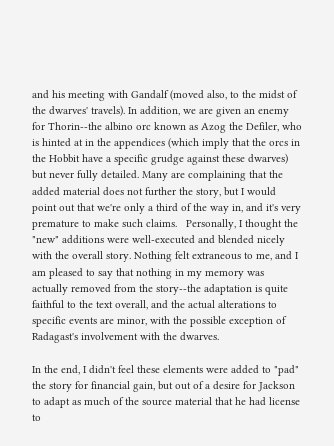and his meeting with Gandalf (moved also, to the midst of the dwarves' travels). In addition, we are given an enemy for Thorin--the albino orc known as Azog the Defiler, who is hinted at in the appendices (which imply that the orcs in the Hobbit have a specific grudge against these dwarves) but never fully detailed. Many are complaining that the added material does not further the story, but I would point out that we're only a third of the way in, and it's very premature to make such claims.   Personally, I thought the "new" additions were well-executed and blended nicely with the overall story. Nothing felt extraneous to me, and I am pleased to say that nothing in my memory was actually removed from the story--the adaptation is quite faithful to the text overall, and the actual alterations to specific events are minor, with the possible exception of Radagast's involvement with the dwarves.

In the end, I didn't feel these elements were added to "pad" the story for financial gain, but out of a desire for Jackson to adapt as much of the source material that he had license to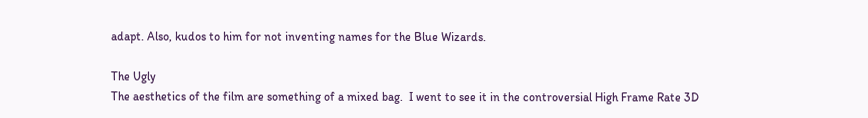adapt. Also, kudos to him for not inventing names for the Blue Wizards.

The Ugly
The aesthetics of the film are something of a mixed bag.  I went to see it in the controversial High Frame Rate 3D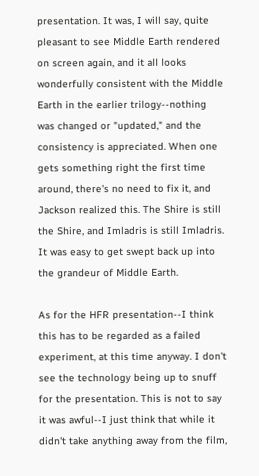presentation. It was, I will say, quite pleasant to see Middle Earth rendered on screen again, and it all looks wonderfully consistent with the Middle Earth in the earlier trilogy--nothing was changed or "updated," and the consistency is appreciated. When one gets something right the first time around, there's no need to fix it, and Jackson realized this. The Shire is still the Shire, and Imladris is still Imladris. It was easy to get swept back up into the grandeur of Middle Earth.

As for the HFR presentation--I think this has to be regarded as a failed experiment, at this time anyway. I don't see the technology being up to snuff for the presentation. This is not to say it was awful--I just think that while it didn't take anything away from the film,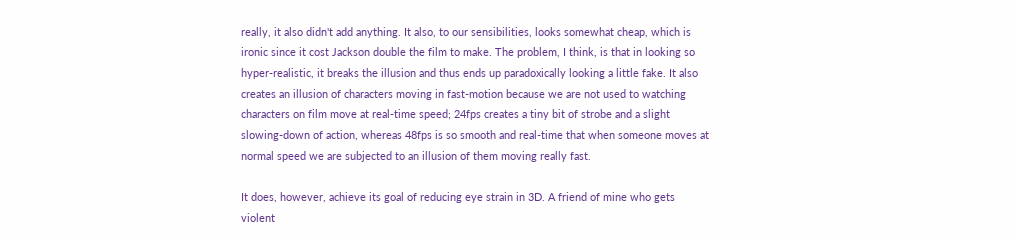really, it also didn't add anything. It also, to our sensibilities, looks somewhat cheap, which is ironic since it cost Jackson double the film to make. The problem, I think, is that in looking so hyper-realistic, it breaks the illusion and thus ends up paradoxically looking a little fake. It also creates an illusion of characters moving in fast-motion because we are not used to watching characters on film move at real-time speed; 24fps creates a tiny bit of strobe and a slight slowing-down of action, whereas 48fps is so smooth and real-time that when someone moves at normal speed we are subjected to an illusion of them moving really fast.

It does, however, achieve its goal of reducing eye strain in 3D. A friend of mine who gets violent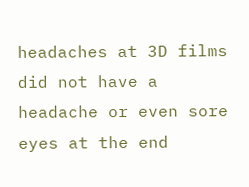headaches at 3D films did not have a headache or even sore eyes at the end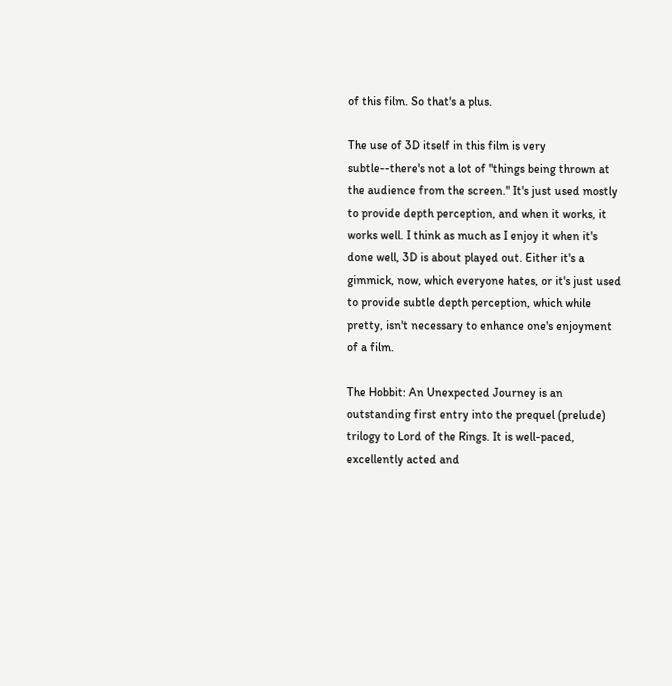of this film. So that's a plus.

The use of 3D itself in this film is very subtle--there's not a lot of "things being thrown at the audience from the screen." It's just used mostly to provide depth perception, and when it works, it works well. I think as much as I enjoy it when it's done well, 3D is about played out. Either it's a gimmick, now, which everyone hates, or it's just used to provide subtle depth perception, which while pretty, isn't necessary to enhance one's enjoyment of a film.

The Hobbit: An Unexpected Journey is an outstanding first entry into the prequel (prelude) trilogy to Lord of the Rings. It is well-paced, excellently acted and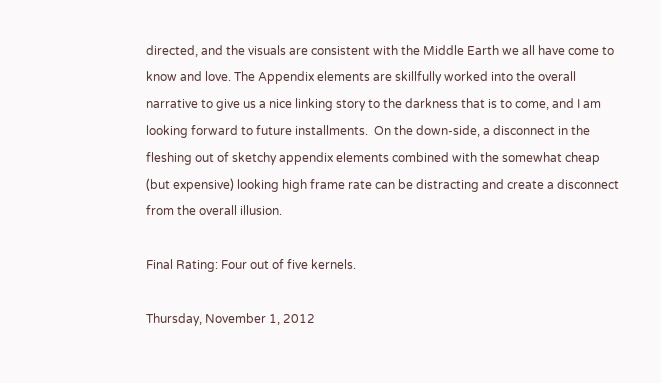directed, and the visuals are consistent with the Middle Earth we all have come to know and love. The Appendix elements are skillfully worked into the overall narrative to give us a nice linking story to the darkness that is to come, and I am looking forward to future installments.  On the down-side, a disconnect in the fleshing out of sketchy appendix elements combined with the somewhat cheap (but expensive) looking high frame rate can be distracting and create a disconnect from the overall illusion.

Final Rating: Four out of five kernels.

Thursday, November 1, 2012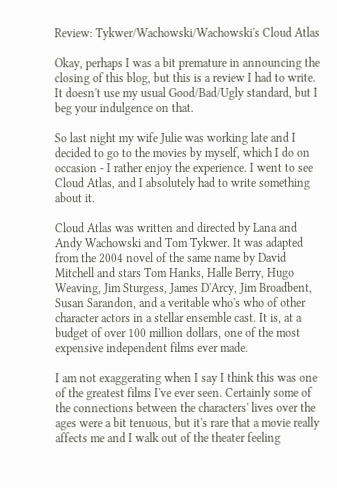Review: Tykwer/Wachowski/Wachowski's Cloud Atlas

Okay, perhaps I was a bit premature in announcing the closing of this blog, but this is a review I had to write.   It doesn't use my usual Good/Bad/Ugly standard, but I beg your indulgence on that.

So last night my wife Julie was working late and I decided to go to the movies by myself, which I do on occasion - I rather enjoy the experience. I went to see Cloud Atlas, and I absolutely had to write something about it.

Cloud Atlas was written and directed by Lana and Andy Wachowski and Tom Tykwer. It was adapted from the 2004 novel of the same name by David Mitchell and stars Tom Hanks, Halle Berry, Hugo Weaving, Jim Sturgess, James D'Arcy, Jim Broadbent, Susan Sarandon, and a veritable who's who of other character actors in a stellar ensemble cast. It is, at a budget of over 100 million dollars, one of the most expensive independent films ever made.

I am not exaggerating when I say I think this was one of the greatest films I've ever seen. Certainly some of the connections between the characters' lives over the ages were a bit tenuous, but it's rare that a movie really affects me and I walk out of the theater feeling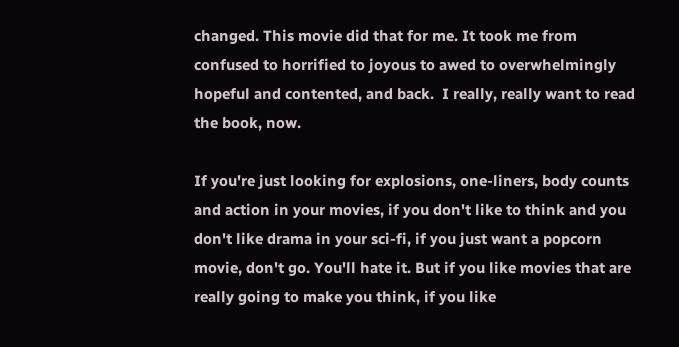changed. This movie did that for me. It took me from confused to horrified to joyous to awed to overwhelmingly hopeful and contented, and back.  I really, really want to read the book, now.

If you're just looking for explosions, one-liners, body counts and action in your movies, if you don't like to think and you don't like drama in your sci-fi, if you just want a popcorn movie, don't go. You'll hate it. But if you like movies that are really going to make you think, if you like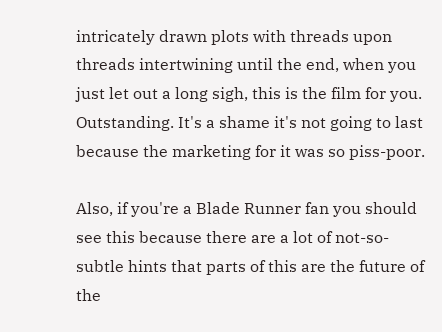intricately drawn plots with threads upon threads intertwining until the end, when you just let out a long sigh, this is the film for you. Outstanding. It's a shame it's not going to last because the marketing for it was so piss-poor.

Also, if you're a Blade Runner fan you should see this because there are a lot of not-so-subtle hints that parts of this are the future of the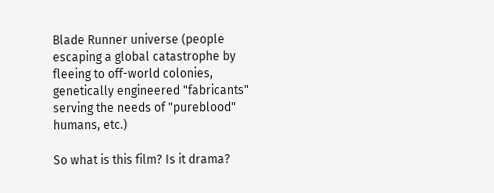Blade Runner universe (people escaping a global catastrophe by fleeing to off-world colonies, genetically engineered "fabricants" serving the needs of "pureblood" humans, etc.)

So what is this film? Is it drama?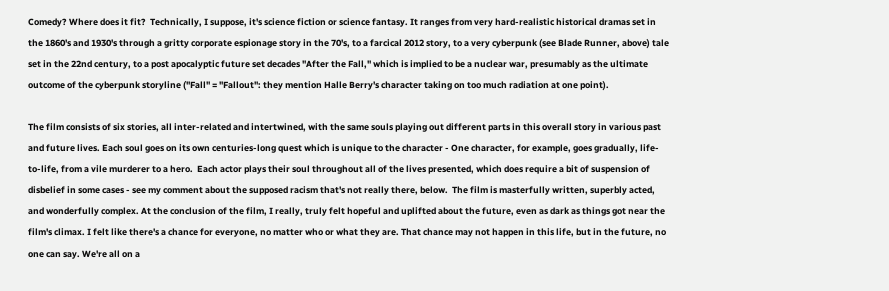Comedy? Where does it fit?  Technically, I suppose, it's science fiction or science fantasy. It ranges from very hard-realistic historical dramas set in the 1860's and 1930's through a gritty corporate espionage story in the 70's, to a farcical 2012 story, to a very cyberpunk (see Blade Runner, above) tale set in the 22nd century, to a post apocalyptic future set decades "After the Fall," which is implied to be a nuclear war, presumably as the ultimate outcome of the cyberpunk storyline ("Fall" = "Fallout": they mention Halle Berry's character taking on too much radiation at one point).

The film consists of six stories, all inter-related and intertwined, with the same souls playing out different parts in this overall story in various past and future lives. Each soul goes on its own centuries-long quest which is unique to the character - One character, for example, goes gradually, life-to-life, from a vile murderer to a hero.  Each actor plays their soul throughout all of the lives presented, which does require a bit of suspension of disbelief in some cases - see my comment about the supposed racism that's not really there, below.  The film is masterfully written, superbly acted, and wonderfully complex. At the conclusion of the film, I really, truly felt hopeful and uplifted about the future, even as dark as things got near the film's climax. I felt like there's a chance for everyone, no matter who or what they are. That chance may not happen in this life, but in the future, no one can say. We're all on a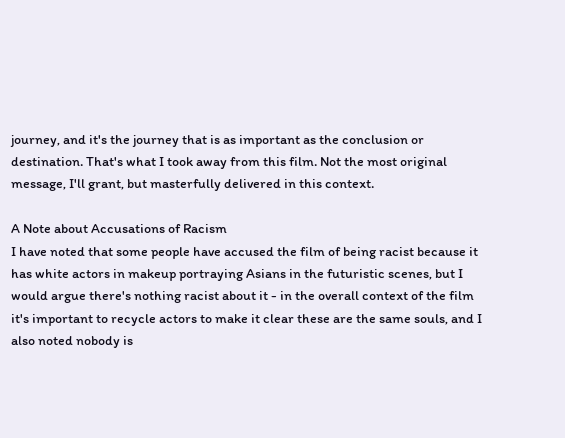journey, and it's the journey that is as important as the conclusion or destination. That's what I took away from this film. Not the most original message, I'll grant, but masterfully delivered in this context.

A Note about Accusations of Racism
I have noted that some people have accused the film of being racist because it has white actors in makeup portraying Asians in the futuristic scenes, but I would argue there's nothing racist about it - in the overall context of the film it's important to recycle actors to make it clear these are the same souls, and I also noted nobody is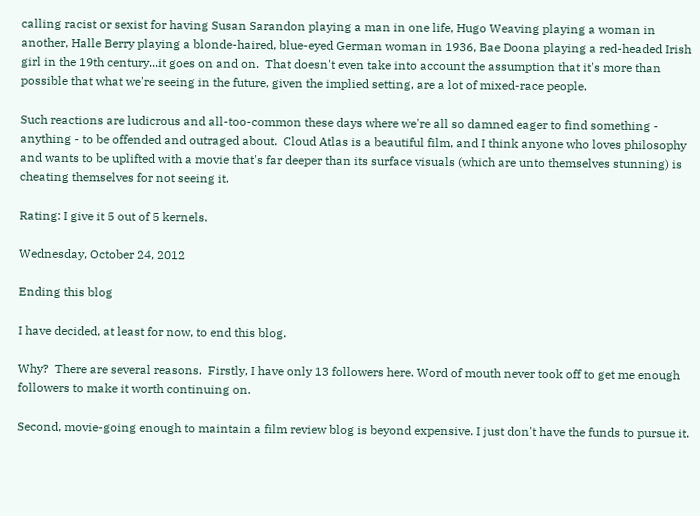calling racist or sexist for having Susan Sarandon playing a man in one life, Hugo Weaving playing a woman in another, Halle Berry playing a blonde-haired, blue-eyed German woman in 1936, Bae Doona playing a red-headed Irish girl in the 19th century...it goes on and on.  That doesn't even take into account the assumption that it's more than possible that what we're seeing in the future, given the implied setting, are a lot of mixed-race people.

Such reactions are ludicrous and all-too-common these days where we're all so damned eager to find something - anything - to be offended and outraged about.  Cloud Atlas is a beautiful film, and I think anyone who loves philosophy and wants to be uplifted with a movie that's far deeper than its surface visuals (which are unto themselves stunning) is cheating themselves for not seeing it.

Rating: I give it 5 out of 5 kernels.

Wednesday, October 24, 2012

Ending this blog

I have decided, at least for now, to end this blog.

Why?  There are several reasons.  Firstly, I have only 13 followers here. Word of mouth never took off to get me enough followers to make it worth continuing on.

Second, movie-going enough to maintain a film review blog is beyond expensive. I just don't have the funds to pursue it.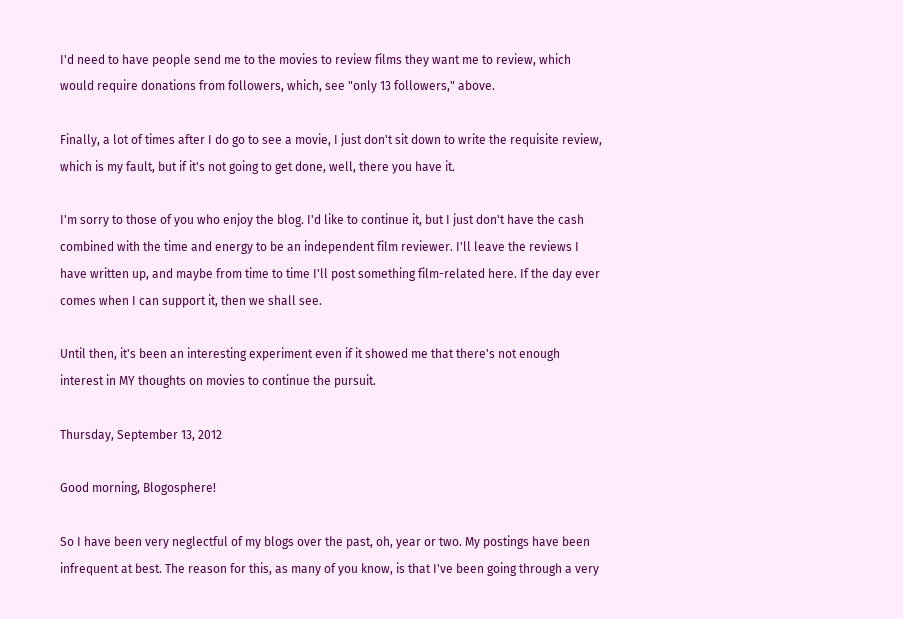I'd need to have people send me to the movies to review films they want me to review, which would require donations from followers, which, see "only 13 followers," above.

Finally, a lot of times after I do go to see a movie, I just don't sit down to write the requisite review, which is my fault, but if it's not going to get done, well, there you have it.

I'm sorry to those of you who enjoy the blog. I'd like to continue it, but I just don't have the cash combined with the time and energy to be an independent film reviewer. I'll leave the reviews I have written up, and maybe from time to time I'll post something film-related here. If the day ever comes when I can support it, then we shall see.

Until then, it's been an interesting experiment even if it showed me that there's not enough interest in MY thoughts on movies to continue the pursuit.

Thursday, September 13, 2012

Good morning, Blogosphere!

So I have been very neglectful of my blogs over the past, oh, year or two. My postings have been infrequent at best. The reason for this, as many of you know, is that I've been going through a very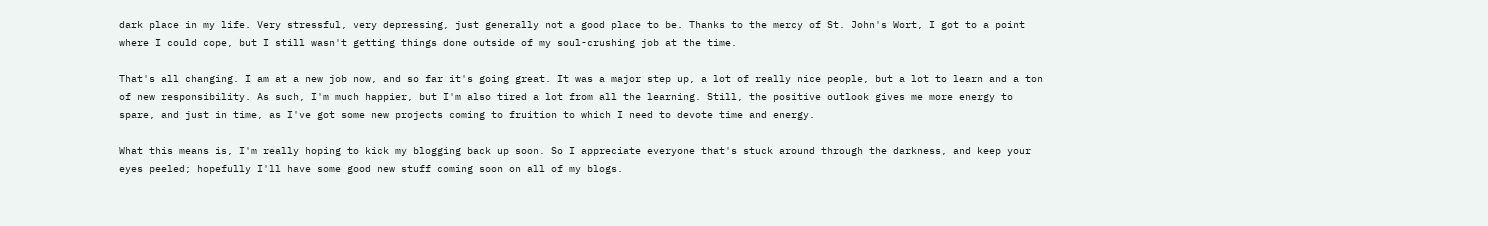dark place in my life. Very stressful, very depressing, just generally not a good place to be. Thanks to the mercy of St. John's Wort, I got to a point where I could cope, but I still wasn't getting things done outside of my soul-crushing job at the time.

That's all changing. I am at a new job now, and so far it's going great. It was a major step up, a lot of really nice people, but a lot to learn and a ton of new responsibility. As such, I'm much happier, but I'm also tired a lot from all the learning. Still, the positive outlook gives me more energy to spare, and just in time, as I've got some new projects coming to fruition to which I need to devote time and energy.

What this means is, I'm really hoping to kick my blogging back up soon. So I appreciate everyone that's stuck around through the darkness, and keep your eyes peeled; hopefully I'll have some good new stuff coming soon on all of my blogs.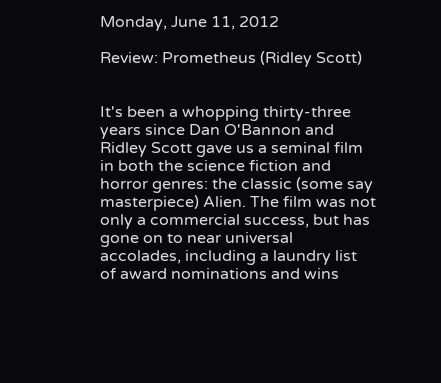Monday, June 11, 2012

Review: Prometheus (Ridley Scott)


It's been a whopping thirty-three years since Dan O'Bannon and Ridley Scott gave us a seminal film in both the science fiction and horror genres: the classic (some say masterpiece) Alien. The film was not only a commercial success, but has gone on to near universal accolades, including a laundry list of award nominations and wins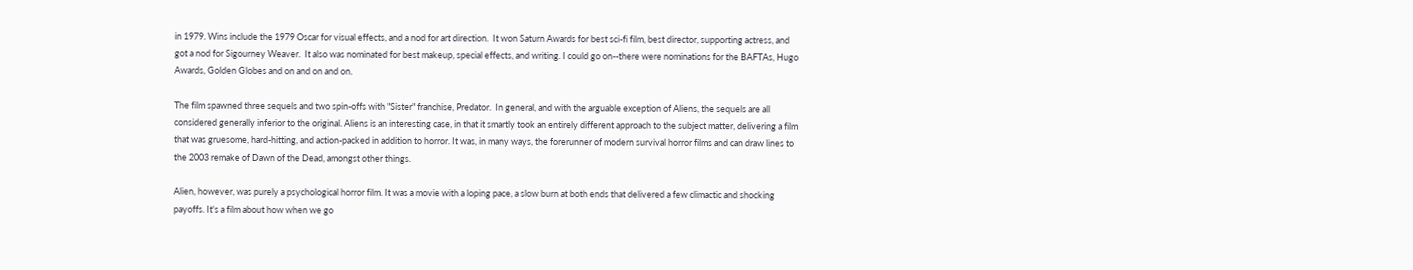in 1979. Wins include the 1979 Oscar for visual effects, and a nod for art direction.  It won Saturn Awards for best sci-fi film, best director, supporting actress, and got a nod for Sigourney Weaver.  It also was nominated for best makeup, special effects, and writing. I could go on--there were nominations for the BAFTAs, Hugo Awards, Golden Globes and on and on and on.

The film spawned three sequels and two spin-offs with "Sister" franchise, Predator.  In general, and with the arguable exception of Aliens, the sequels are all considered generally inferior to the original. Aliens is an interesting case, in that it smartly took an entirely different approach to the subject matter, delivering a film that was gruesome, hard-hitting, and action-packed in addition to horror. It was, in many ways, the forerunner of modern survival horror films and can draw lines to the 2003 remake of Dawn of the Dead, amongst other things.

Alien, however, was purely a psychological horror film. It was a movie with a loping pace, a slow burn at both ends that delivered a few climactic and shocking payoffs. It's a film about how when we go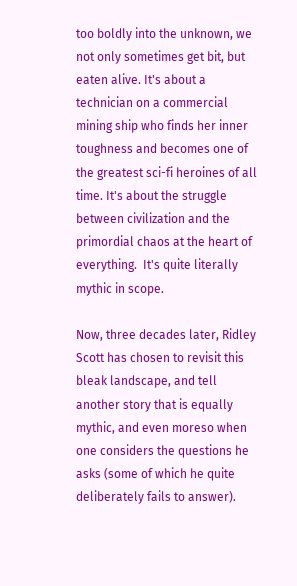too boldly into the unknown, we not only sometimes get bit, but eaten alive. It's about a technician on a commercial mining ship who finds her inner toughness and becomes one of the greatest sci-fi heroines of all time. It's about the struggle between civilization and the primordial chaos at the heart of everything.  It's quite literally mythic in scope.

Now, three decades later, Ridley Scott has chosen to revisit this bleak landscape, and tell another story that is equally mythic, and even moreso when one considers the questions he asks (some of which he quite deliberately fails to answer).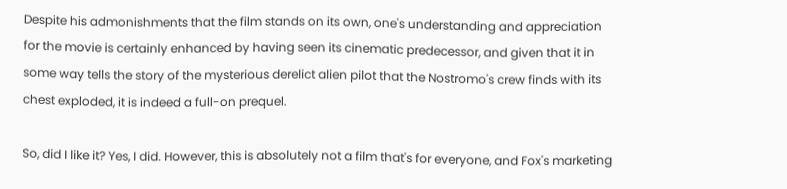Despite his admonishments that the film stands on its own, one's understanding and appreciation for the movie is certainly enhanced by having seen its cinematic predecessor, and given that it in some way tells the story of the mysterious derelict alien pilot that the Nostromo's crew finds with its chest exploded, it is indeed a full-on prequel.

So, did I like it? Yes, I did. However, this is absolutely not a film that's for everyone, and Fox's marketing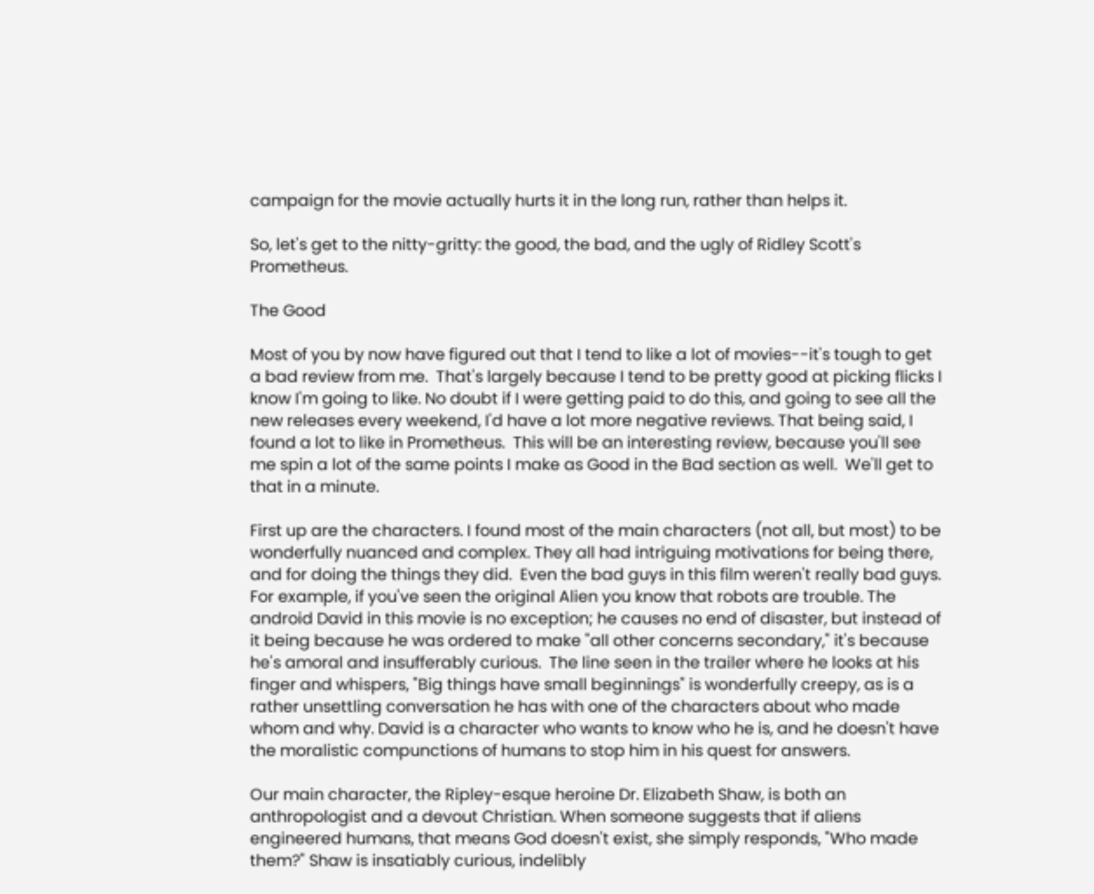campaign for the movie actually hurts it in the long run, rather than helps it.

So, let's get to the nitty-gritty: the good, the bad, and the ugly of Ridley Scott's Prometheus.

The Good

Most of you by now have figured out that I tend to like a lot of movies--it's tough to get a bad review from me.  That's largely because I tend to be pretty good at picking flicks I know I'm going to like. No doubt if I were getting paid to do this, and going to see all the new releases every weekend, I'd have a lot more negative reviews. That being said, I found a lot to like in Prometheus.  This will be an interesting review, because you'll see me spin a lot of the same points I make as Good in the Bad section as well.  We'll get to that in a minute.

First up are the characters. I found most of the main characters (not all, but most) to be wonderfully nuanced and complex. They all had intriguing motivations for being there, and for doing the things they did.  Even the bad guys in this film weren't really bad guys.  For example, if you've seen the original Alien you know that robots are trouble. The android David in this movie is no exception; he causes no end of disaster, but instead of it being because he was ordered to make "all other concerns secondary," it's because he's amoral and insufferably curious.  The line seen in the trailer where he looks at his finger and whispers, "Big things have small beginnings" is wonderfully creepy, as is a rather unsettling conversation he has with one of the characters about who made whom and why. David is a character who wants to know who he is, and he doesn't have the moralistic compunctions of humans to stop him in his quest for answers.

Our main character, the Ripley-esque heroine Dr. Elizabeth Shaw, is both an anthropologist and a devout Christian. When someone suggests that if aliens engineered humans, that means God doesn't exist, she simply responds, "Who made them?" Shaw is insatiably curious, indelibly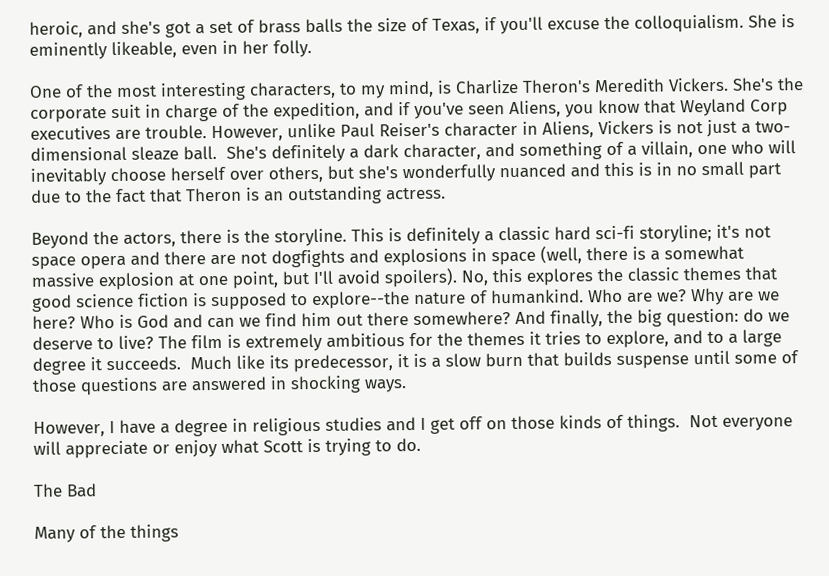heroic, and she's got a set of brass balls the size of Texas, if you'll excuse the colloquialism. She is eminently likeable, even in her folly.

One of the most interesting characters, to my mind, is Charlize Theron's Meredith Vickers. She's the corporate suit in charge of the expedition, and if you've seen Aliens, you know that Weyland Corp executives are trouble. However, unlike Paul Reiser's character in Aliens, Vickers is not just a two-dimensional sleaze ball.  She's definitely a dark character, and something of a villain, one who will inevitably choose herself over others, but she's wonderfully nuanced and this is in no small part due to the fact that Theron is an outstanding actress.

Beyond the actors, there is the storyline. This is definitely a classic hard sci-fi storyline; it's not space opera and there are not dogfights and explosions in space (well, there is a somewhat massive explosion at one point, but I'll avoid spoilers). No, this explores the classic themes that good science fiction is supposed to explore--the nature of humankind. Who are we? Why are we here? Who is God and can we find him out there somewhere? And finally, the big question: do we deserve to live? The film is extremely ambitious for the themes it tries to explore, and to a large degree it succeeds.  Much like its predecessor, it is a slow burn that builds suspense until some of those questions are answered in shocking ways.

However, I have a degree in religious studies and I get off on those kinds of things.  Not everyone will appreciate or enjoy what Scott is trying to do.

The Bad

Many of the things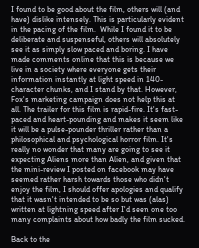I found to be good about the film, others will (and have) dislike intensely. This is particularly evident in the pacing of the film.  While I found it to be deliberate and suspenseful, others will absolutely see it as simply slow paced and boring. I have made comments online that this is because we live in a society where everyone gets their information instantly at light speed in 140-character chunks, and I stand by that. However, Fox's marketing campaign does not help this at all. The trailer for this film is rapid-fire. It's fast-paced and heart-pounding and makes it seem like it will be a pulse-pounder thriller rather than a philosophical and psychological horror film. It's really no wonder that many are going to see it expecting Aliens more than Alien, and given that the mini-review I posted on facebook may have seemed rather harsh towards those who didn't enjoy the film, I should offer apologies and qualify that it wasn't intended to be so but was (alas) written at lightning speed after I'd seen one too many complaints about how badly the film sucked.

Back to the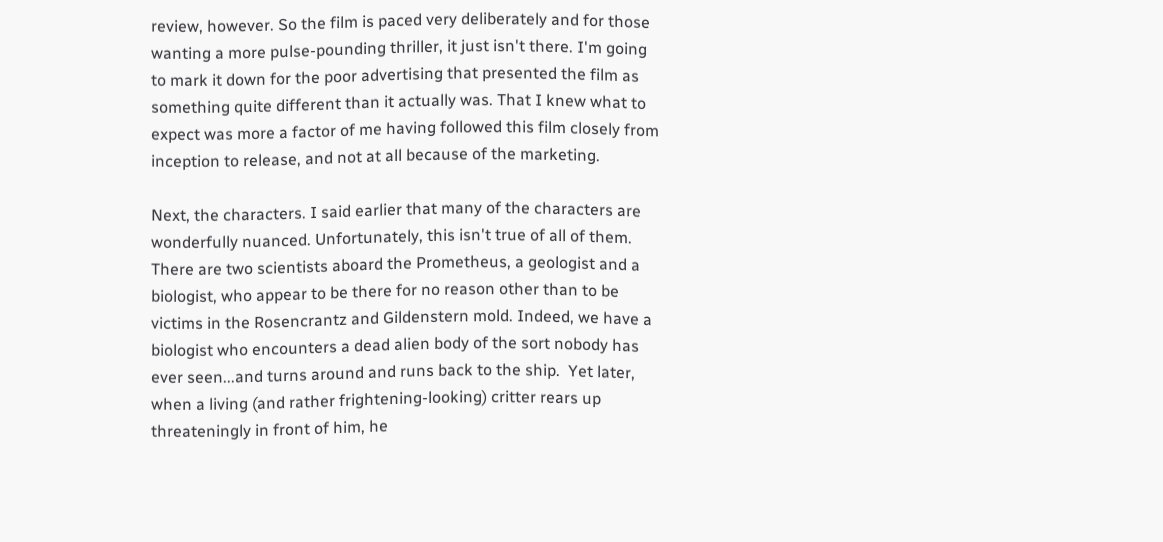review, however. So the film is paced very deliberately and for those wanting a more pulse-pounding thriller, it just isn't there. I'm going to mark it down for the poor advertising that presented the film as something quite different than it actually was. That I knew what to expect was more a factor of me having followed this film closely from inception to release, and not at all because of the marketing.

Next, the characters. I said earlier that many of the characters are wonderfully nuanced. Unfortunately, this isn't true of all of them. There are two scientists aboard the Prometheus, a geologist and a biologist, who appear to be there for no reason other than to be victims in the Rosencrantz and Gildenstern mold. Indeed, we have a biologist who encounters a dead alien body of the sort nobody has ever seen...and turns around and runs back to the ship.  Yet later, when a living (and rather frightening-looking) critter rears up threateningly in front of him, he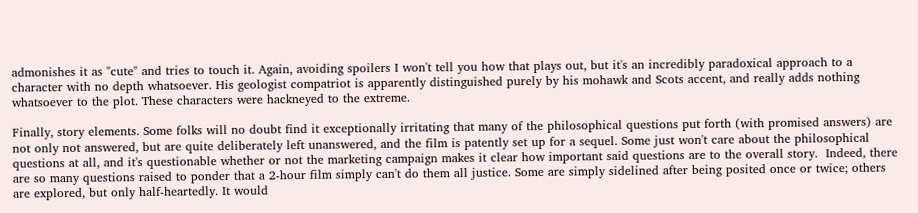admonishes it as "cute" and tries to touch it. Again, avoiding spoilers I won't tell you how that plays out, but it's an incredibly paradoxical approach to a character with no depth whatsoever. His geologist compatriot is apparently distinguished purely by his mohawk and Scots accent, and really adds nothing whatsoever to the plot. These characters were hackneyed to the extreme.

Finally, story elements. Some folks will no doubt find it exceptionally irritating that many of the philosophical questions put forth (with promised answers) are not only not answered, but are quite deliberately left unanswered, and the film is patently set up for a sequel. Some just won't care about the philosophical questions at all, and it's questionable whether or not the marketing campaign makes it clear how important said questions are to the overall story.  Indeed, there are so many questions raised to ponder that a 2-hour film simply can't do them all justice. Some are simply sidelined after being posited once or twice; others are explored, but only half-heartedly. It would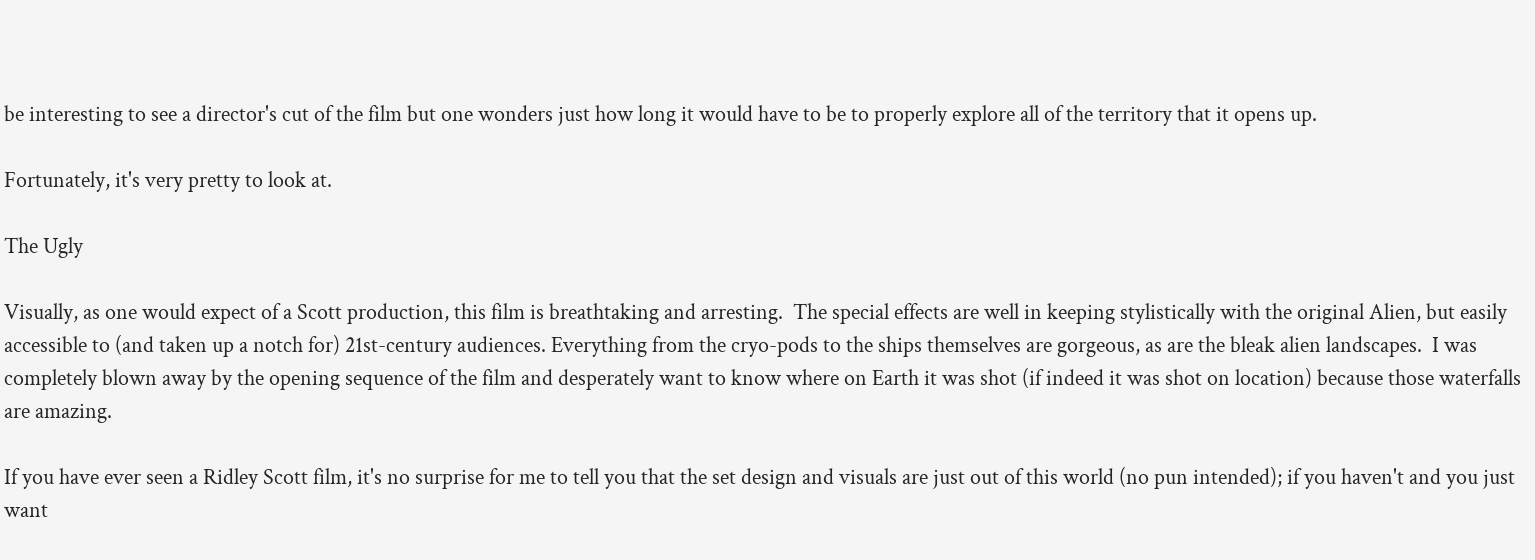be interesting to see a director's cut of the film but one wonders just how long it would have to be to properly explore all of the territory that it opens up.

Fortunately, it's very pretty to look at.

The Ugly

Visually, as one would expect of a Scott production, this film is breathtaking and arresting.  The special effects are well in keeping stylistically with the original Alien, but easily accessible to (and taken up a notch for) 21st-century audiences. Everything from the cryo-pods to the ships themselves are gorgeous, as are the bleak alien landscapes.  I was completely blown away by the opening sequence of the film and desperately want to know where on Earth it was shot (if indeed it was shot on location) because those waterfalls are amazing.

If you have ever seen a Ridley Scott film, it's no surprise for me to tell you that the set design and visuals are just out of this world (no pun intended); if you haven't and you just want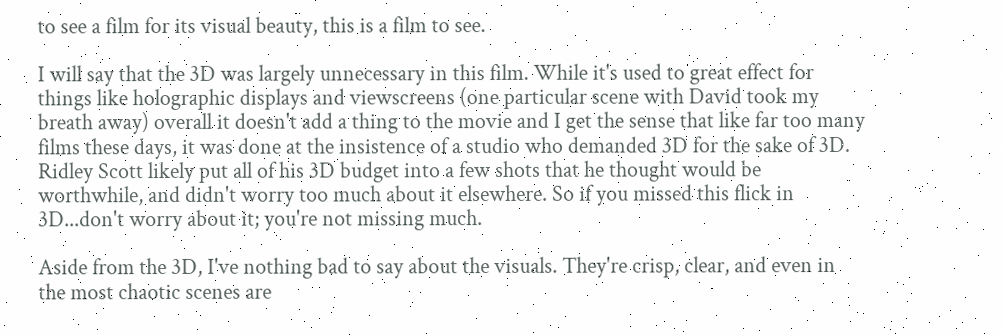to see a film for its visual beauty, this is a film to see.

I will say that the 3D was largely unnecessary in this film. While it's used to great effect for things like holographic displays and viewscreens (one particular scene with David took my breath away) overall it doesn't add a thing to the movie and I get the sense that like far too many films these days, it was done at the insistence of a studio who demanded 3D for the sake of 3D.  Ridley Scott likely put all of his 3D budget into a few shots that he thought would be worthwhile, and didn't worry too much about it elsewhere. So if you missed this flick in 3D...don't worry about it; you're not missing much.

Aside from the 3D, I've nothing bad to say about the visuals. They're crisp, clear, and even in the most chaotic scenes are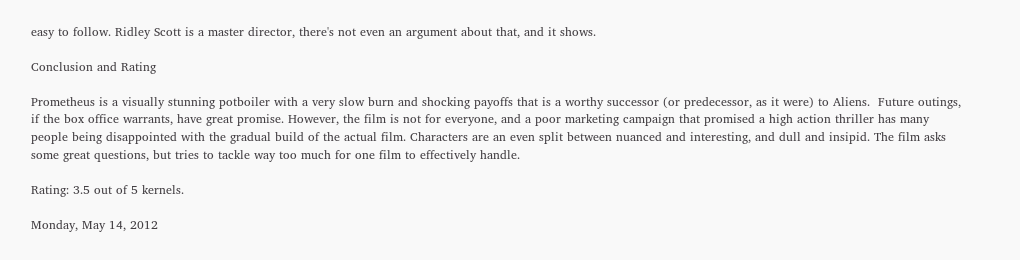easy to follow. Ridley Scott is a master director, there's not even an argument about that, and it shows.

Conclusion and Rating

Prometheus is a visually stunning potboiler with a very slow burn and shocking payoffs that is a worthy successor (or predecessor, as it were) to Aliens.  Future outings, if the box office warrants, have great promise. However, the film is not for everyone, and a poor marketing campaign that promised a high action thriller has many people being disappointed with the gradual build of the actual film. Characters are an even split between nuanced and interesting, and dull and insipid. The film asks some great questions, but tries to tackle way too much for one film to effectively handle.

Rating: 3.5 out of 5 kernels.

Monday, May 14, 2012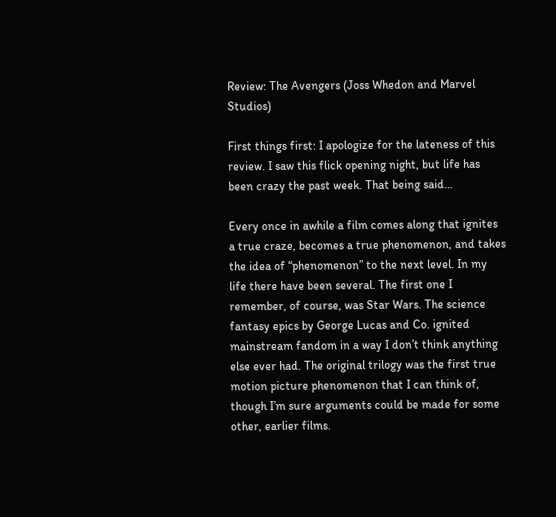Review: The Avengers (Joss Whedon and Marvel Studios)

First things first: I apologize for the lateness of this review. I saw this flick opening night, but life has been crazy the past week. That being said…

Every once in awhile a film comes along that ignites a true craze, becomes a true phenomenon, and takes the idea of “phenomenon” to the next level. In my life there have been several. The first one I remember, of course, was Star Wars. The science fantasy epics by George Lucas and Co. ignited mainstream fandom in a way I don’t think anything else ever had. The original trilogy was the first true motion picture phenomenon that I can think of, though I’m sure arguments could be made for some other, earlier films.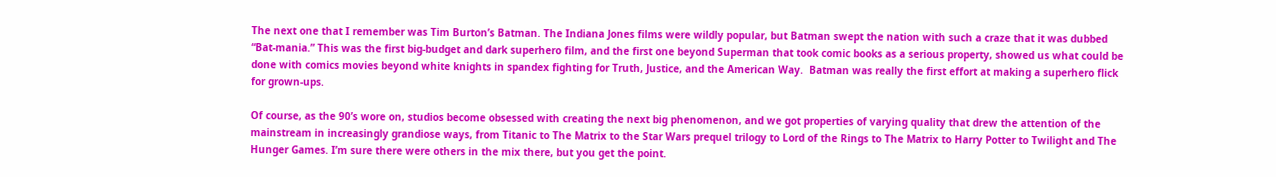The next one that I remember was Tim Burton’s Batman. The Indiana Jones films were wildly popular, but Batman swept the nation with such a craze that it was dubbed “Bat-mania.” This was the first big-budget and dark superhero film, and the first one beyond Superman that took comic books as a serious property, showed us what could be done with comics movies beyond white knights in spandex fighting for Truth, Justice, and the American Way.  Batman was really the first effort at making a superhero flick for grown-ups.

Of course, as the 90’s wore on, studios become obsessed with creating the next big phenomenon, and we got properties of varying quality that drew the attention of the mainstream in increasingly grandiose ways, from Titanic to The Matrix to the Star Wars prequel trilogy to Lord of the Rings to The Matrix to Harry Potter to Twilight and The Hunger Games. I’m sure there were others in the mix there, but you get the point.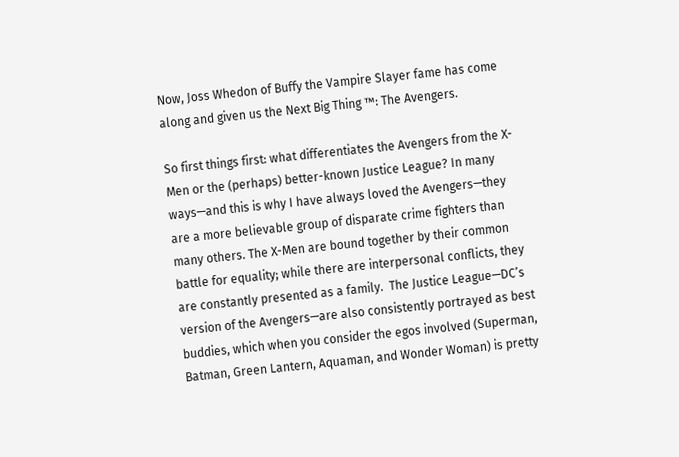Now, Joss Whedon of Buffy the Vampire Slayer fame has come along and given us the Next Big Thing ™: The Avengers.

So first things first: what differentiates the Avengers from the X-Men or the (perhaps) better-known Justice League? In many ways—and this is why I have always loved the Avengers—they are a more believable group of disparate crime fighters than many others. The X-Men are bound together by their common battle for equality; while there are interpersonal conflicts, they are constantly presented as a family.  The Justice League—DC’s version of the Avengers—are also consistently portrayed as best buddies, which when you consider the egos involved (Superman, Batman, Green Lantern, Aquaman, and Wonder Woman) is pretty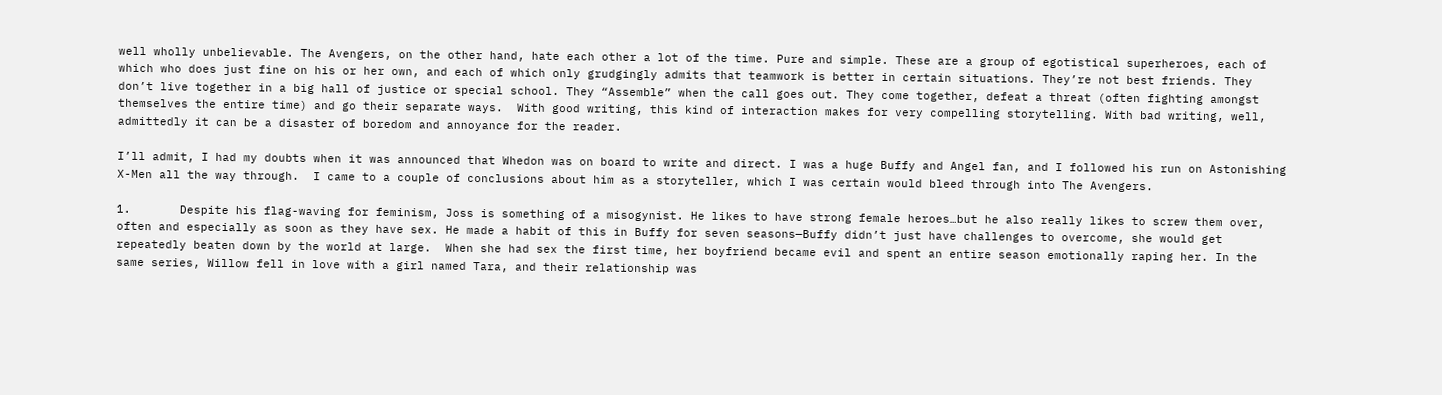well wholly unbelievable. The Avengers, on the other hand, hate each other a lot of the time. Pure and simple. These are a group of egotistical superheroes, each of which who does just fine on his or her own, and each of which only grudgingly admits that teamwork is better in certain situations. They’re not best friends. They don’t live together in a big hall of justice or special school. They “Assemble” when the call goes out. They come together, defeat a threat (often fighting amongst themselves the entire time) and go their separate ways.  With good writing, this kind of interaction makes for very compelling storytelling. With bad writing, well, admittedly it can be a disaster of boredom and annoyance for the reader.

I’ll admit, I had my doubts when it was announced that Whedon was on board to write and direct. I was a huge Buffy and Angel fan, and I followed his run on Astonishing X-Men all the way through.  I came to a couple of conclusions about him as a storyteller, which I was certain would bleed through into The Avengers.

1.       Despite his flag-waving for feminism, Joss is something of a misogynist. He likes to have strong female heroes…but he also really likes to screw them over, often and especially as soon as they have sex. He made a habit of this in Buffy for seven seasons—Buffy didn’t just have challenges to overcome, she would get repeatedly beaten down by the world at large.  When she had sex the first time, her boyfriend became evil and spent an entire season emotionally raping her. In the same series, Willow fell in love with a girl named Tara, and their relationship was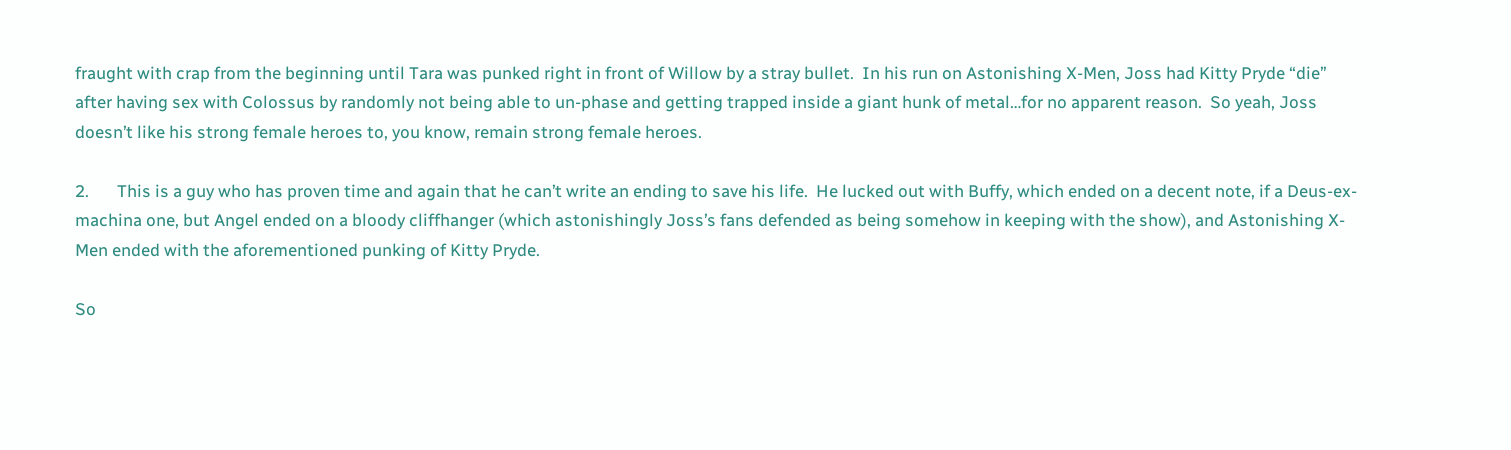fraught with crap from the beginning until Tara was punked right in front of Willow by a stray bullet.  In his run on Astonishing X-Men, Joss had Kitty Pryde “die” after having sex with Colossus by randomly not being able to un-phase and getting trapped inside a giant hunk of metal…for no apparent reason.  So yeah, Joss doesn’t like his strong female heroes to, you know, remain strong female heroes.

2.       This is a guy who has proven time and again that he can’t write an ending to save his life.  He lucked out with Buffy, which ended on a decent note, if a Deus-ex-machina one, but Angel ended on a bloody cliffhanger (which astonishingly Joss’s fans defended as being somehow in keeping with the show), and Astonishing X-Men ended with the aforementioned punking of Kitty Pryde.

So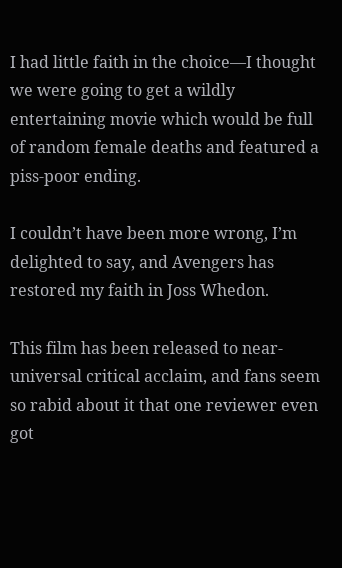I had little faith in the choice—I thought we were going to get a wildly entertaining movie which would be full of random female deaths and featured a piss-poor ending.

I couldn’t have been more wrong, I’m delighted to say, and Avengers has restored my faith in Joss Whedon.

This film has been released to near-universal critical acclaim, and fans seem so rabid about it that one reviewer even got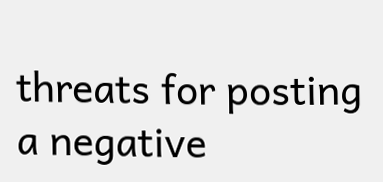threats for posting a negative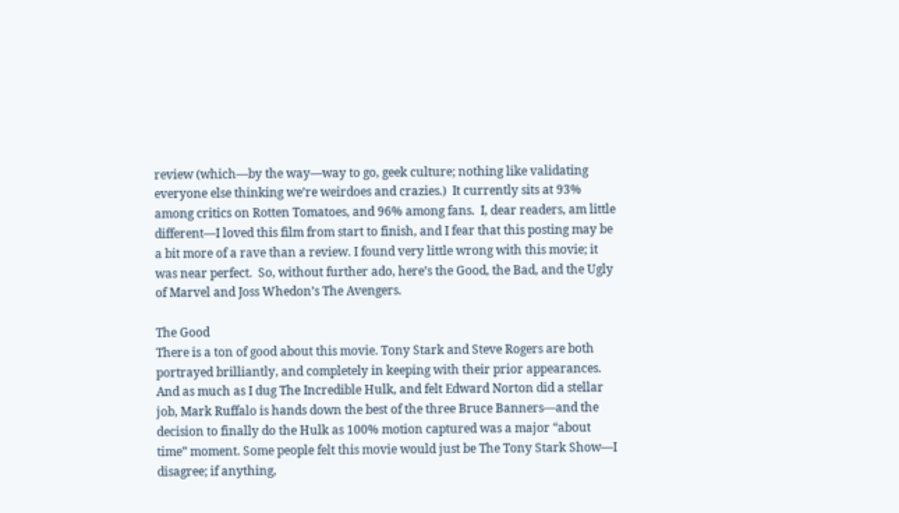review (which—by the way—way to go, geek culture; nothing like validating everyone else thinking we’re weirdoes and crazies.)  It currently sits at 93% among critics on Rotten Tomatoes, and 96% among fans.  I, dear readers, am little different—I loved this film from start to finish, and I fear that this posting may be a bit more of a rave than a review. I found very little wrong with this movie; it was near perfect.  So, without further ado, here’s the Good, the Bad, and the Ugly of Marvel and Joss Whedon’s The Avengers.

The Good
There is a ton of good about this movie. Tony Stark and Steve Rogers are both portrayed brilliantly, and completely in keeping with their prior appearances. And as much as I dug The Incredible Hulk, and felt Edward Norton did a stellar job, Mark Ruffalo is hands down the best of the three Bruce Banners—and the decision to finally do the Hulk as 100% motion captured was a major “about time” moment. Some people felt this movie would just be The Tony Stark Show—I disagree; if anything,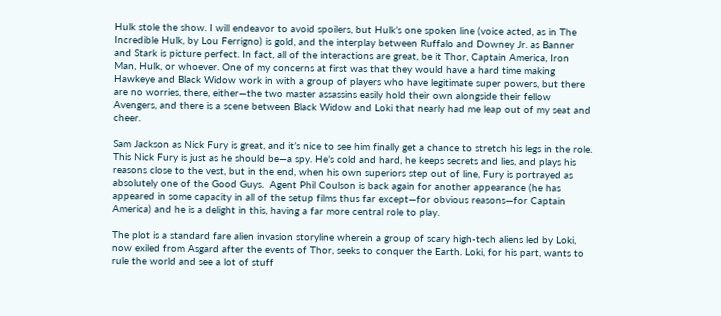Hulk stole the show. I will endeavor to avoid spoilers, but Hulk’s one spoken line (voice acted, as in The Incredible Hulk, by Lou Ferrigno) is gold, and the interplay between Ruffalo and Downey Jr. as Banner and Stark is picture perfect. In fact, all of the interactions are great, be it Thor, Captain America, Iron Man, Hulk, or whoever. One of my concerns at first was that they would have a hard time making Hawkeye and Black Widow work in with a group of players who have legitimate super powers, but there are no worries, there, either—the two master assassins easily hold their own alongside their fellow Avengers, and there is a scene between Black Widow and Loki that nearly had me leap out of my seat and cheer.

Sam Jackson as Nick Fury is great, and it’s nice to see him finally get a chance to stretch his legs in the role. This Nick Fury is just as he should be—a spy. He’s cold and hard, he keeps secrets and lies, and plays his reasons close to the vest, but in the end, when his own superiors step out of line, Fury is portrayed as absolutely one of the Good Guys.  Agent Phil Coulson is back again for another appearance (he has appeared in some capacity in all of the setup films thus far except—for obvious reasons—for Captain America) and he is a delight in this, having a far more central role to play.

The plot is a standard fare alien invasion storyline wherein a group of scary high-tech aliens led by Loki, now exiled from Asgard after the events of Thor, seeks to conquer the Earth. Loki, for his part, wants to rule the world and see a lot of stuff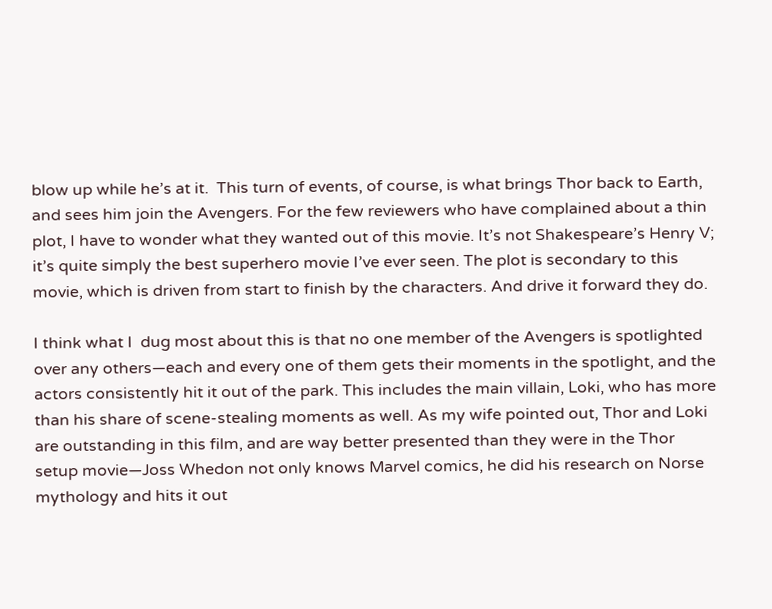blow up while he’s at it.  This turn of events, of course, is what brings Thor back to Earth, and sees him join the Avengers. For the few reviewers who have complained about a thin plot, I have to wonder what they wanted out of this movie. It’s not Shakespeare’s Henry V; it’s quite simply the best superhero movie I’ve ever seen. The plot is secondary to this movie, which is driven from start to finish by the characters. And drive it forward they do.

I think what I  dug most about this is that no one member of the Avengers is spotlighted over any others—each and every one of them gets their moments in the spotlight, and the actors consistently hit it out of the park. This includes the main villain, Loki, who has more than his share of scene-stealing moments as well. As my wife pointed out, Thor and Loki are outstanding in this film, and are way better presented than they were in the Thor setup movie—Joss Whedon not only knows Marvel comics, he did his research on Norse mythology and hits it out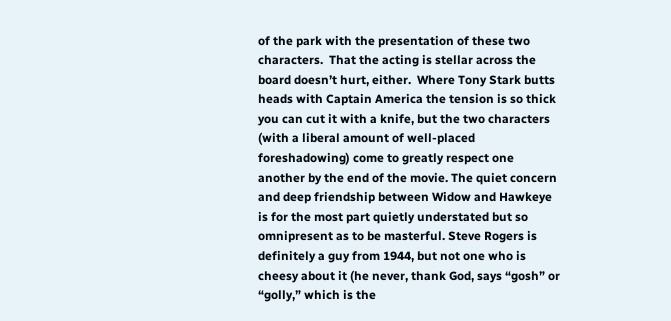of the park with the presentation of these two characters.  That the acting is stellar across the board doesn’t hurt, either.  Where Tony Stark butts heads with Captain America the tension is so thick you can cut it with a knife, but the two characters (with a liberal amount of well-placed foreshadowing) come to greatly respect one another by the end of the movie. The quiet concern and deep friendship between Widow and Hawkeye is for the most part quietly understated but so omnipresent as to be masterful. Steve Rogers is definitely a guy from 1944, but not one who is cheesy about it (he never, thank God, says “gosh” or “golly,” which is the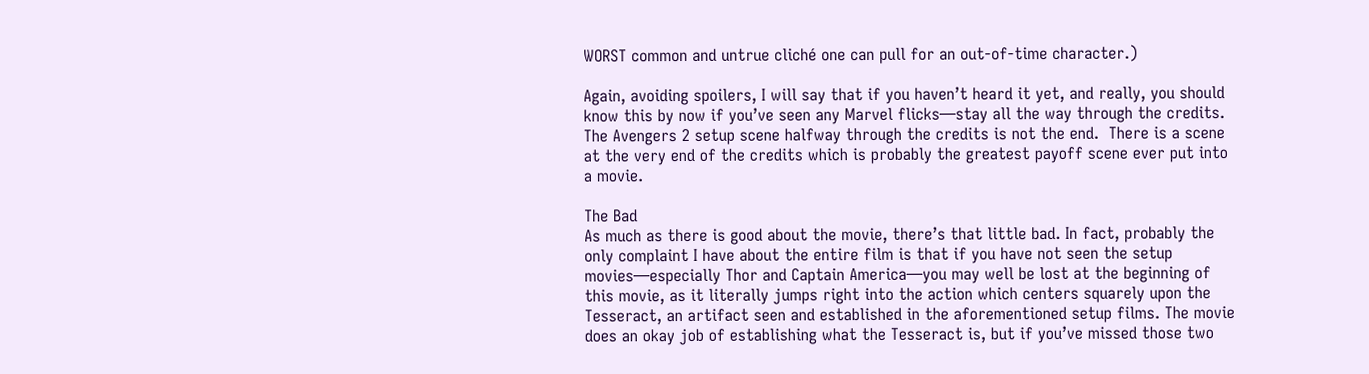WORST common and untrue cliché one can pull for an out-of-time character.)

Again, avoiding spoilers, I will say that if you haven’t heard it yet, and really, you should know this by now if you’ve seen any Marvel flicks—stay all the way through the credits. The Avengers 2 setup scene halfway through the credits is not the end.  There is a scene at the very end of the credits which is probably the greatest payoff scene ever put into a movie.

The Bad
As much as there is good about the movie, there’s that little bad. In fact, probably the only complaint I have about the entire film is that if you have not seen the setup movies—especially Thor and Captain America—you may well be lost at the beginning of this movie, as it literally jumps right into the action which centers squarely upon the Tesseract, an artifact seen and established in the aforementioned setup films. The movie does an okay job of establishing what the Tesseract is, but if you’ve missed those two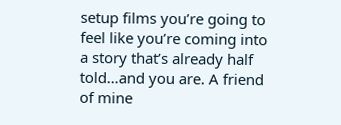setup films you’re going to feel like you’re coming into a story that’s already half told…and you are. A friend of mine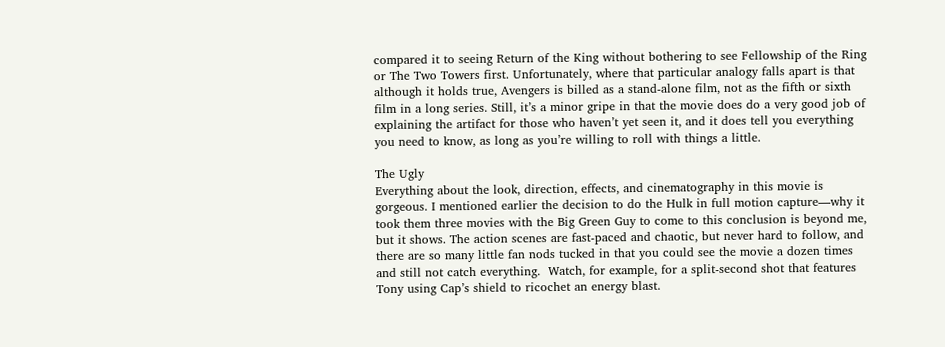compared it to seeing Return of the King without bothering to see Fellowship of the Ring or The Two Towers first. Unfortunately, where that particular analogy falls apart is that although it holds true, Avengers is billed as a stand-alone film, not as the fifth or sixth film in a long series. Still, it’s a minor gripe in that the movie does do a very good job of explaining the artifact for those who haven’t yet seen it, and it does tell you everything you need to know, as long as you’re willing to roll with things a little.

The Ugly
Everything about the look, direction, effects, and cinematography in this movie is gorgeous. I mentioned earlier the decision to do the Hulk in full motion capture—why it took them three movies with the Big Green Guy to come to this conclusion is beyond me, but it shows. The action scenes are fast-paced and chaotic, but never hard to follow, and there are so many little fan nods tucked in that you could see the movie a dozen times and still not catch everything.  Watch, for example, for a split-second shot that features Tony using Cap’s shield to ricochet an energy blast.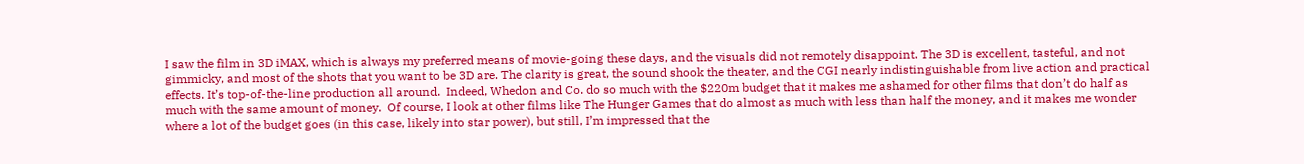I saw the film in 3D iMAX, which is always my preferred means of movie-going these days, and the visuals did not remotely disappoint. The 3D is excellent, tasteful, and not gimmicky, and most of the shots that you want to be 3D are. The clarity is great, the sound shook the theater, and the CGI nearly indistinguishable from live action and practical effects. It’s top-of-the-line production all around.  Indeed, Whedon and Co. do so much with the $220m budget that it makes me ashamed for other films that don’t do half as much with the same amount of money.  Of course, I look at other films like The Hunger Games that do almost as much with less than half the money, and it makes me wonder where a lot of the budget goes (in this case, likely into star power), but still, I’m impressed that the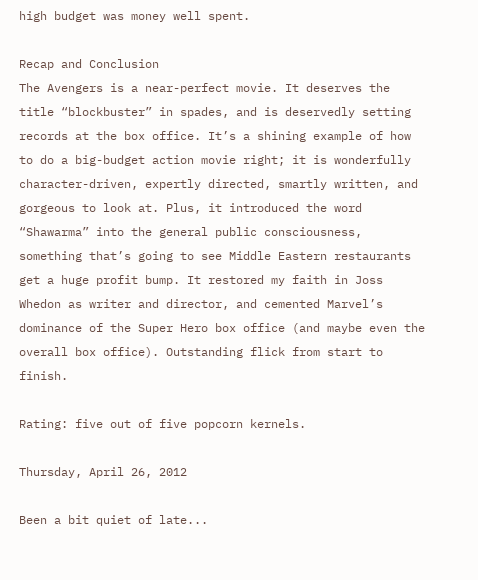high budget was money well spent.

Recap and Conclusion
The Avengers is a near-perfect movie. It deserves the title “blockbuster” in spades, and is deservedly setting records at the box office. It’s a shining example of how to do a big-budget action movie right; it is wonderfully character-driven, expertly directed, smartly written, and gorgeous to look at. Plus, it introduced the word “Shawarma” into the general public consciousness, something that’s going to see Middle Eastern restaurants get a huge profit bump. It restored my faith in Joss Whedon as writer and director, and cemented Marvel’s dominance of the Super Hero box office (and maybe even the overall box office). Outstanding flick from start to finish.

Rating: five out of five popcorn kernels.

Thursday, April 26, 2012

Been a bit quiet of late...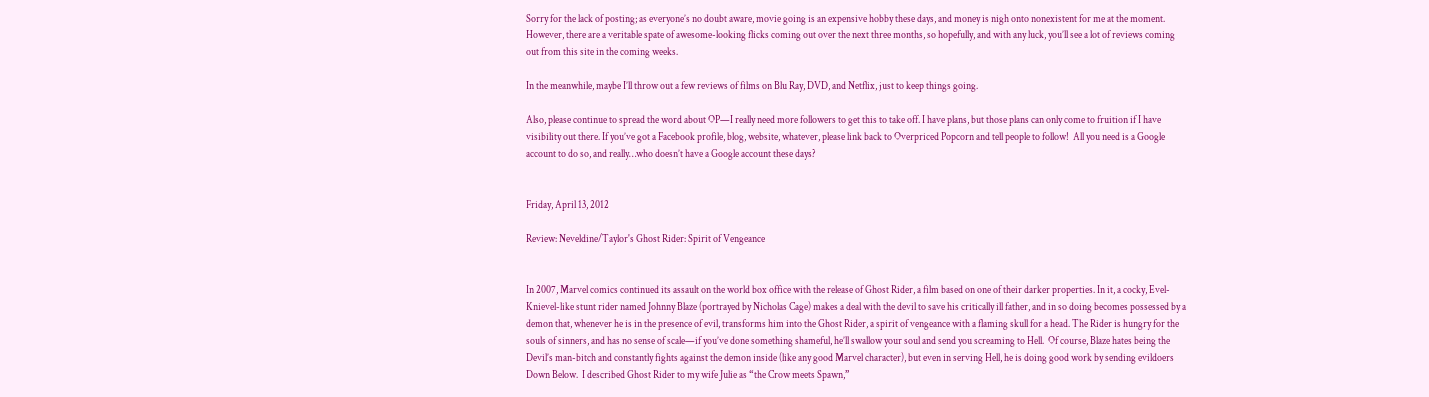Sorry for the lack of posting; as everyone’s no doubt aware, movie going is an expensive hobby these days, and money is nigh onto nonexistent for me at the moment.  However, there are a veritable spate of awesome-looking flicks coming out over the next three months, so hopefully, and with any luck, you’ll see a lot of reviews coming out from this site in the coming weeks.

In the meanwhile, maybe I’ll throw out a few reviews of films on Blu Ray, DVD, and Netflix, just to keep things going.

Also, please continue to spread the word about OP—I really need more followers to get this to take off. I have plans, but those plans can only come to fruition if I have visibility out there. If you’ve got a Facebook profile, blog, website, whatever, please link back to Overpriced Popcorn and tell people to follow!  All you need is a Google account to do so, and really…who doesn’t have a Google account these days?


Friday, April 13, 2012

Review: Neveldine/Taylor's Ghost Rider: Spirit of Vengeance


In 2007, Marvel comics continued its assault on the world box office with the release of Ghost Rider, a film based on one of their darker properties. In it, a cocky, Evel-Knievel-like stunt rider named Johnny Blaze (portrayed by Nicholas Cage) makes a deal with the devil to save his critically ill father, and in so doing becomes possessed by a demon that, whenever he is in the presence of evil, transforms him into the Ghost Rider, a spirit of vengeance with a flaming skull for a head. The Rider is hungry for the souls of sinners, and has no sense of scale—if you’ve done something shameful, he’ll swallow your soul and send you screaming to Hell.  Of course, Blaze hates being the Devil’s man-bitch and constantly fights against the demon inside (like any good Marvel character), but even in serving Hell, he is doing good work by sending evildoers Down Below.  I described Ghost Rider to my wife Julie as “the Crow meets Spawn,”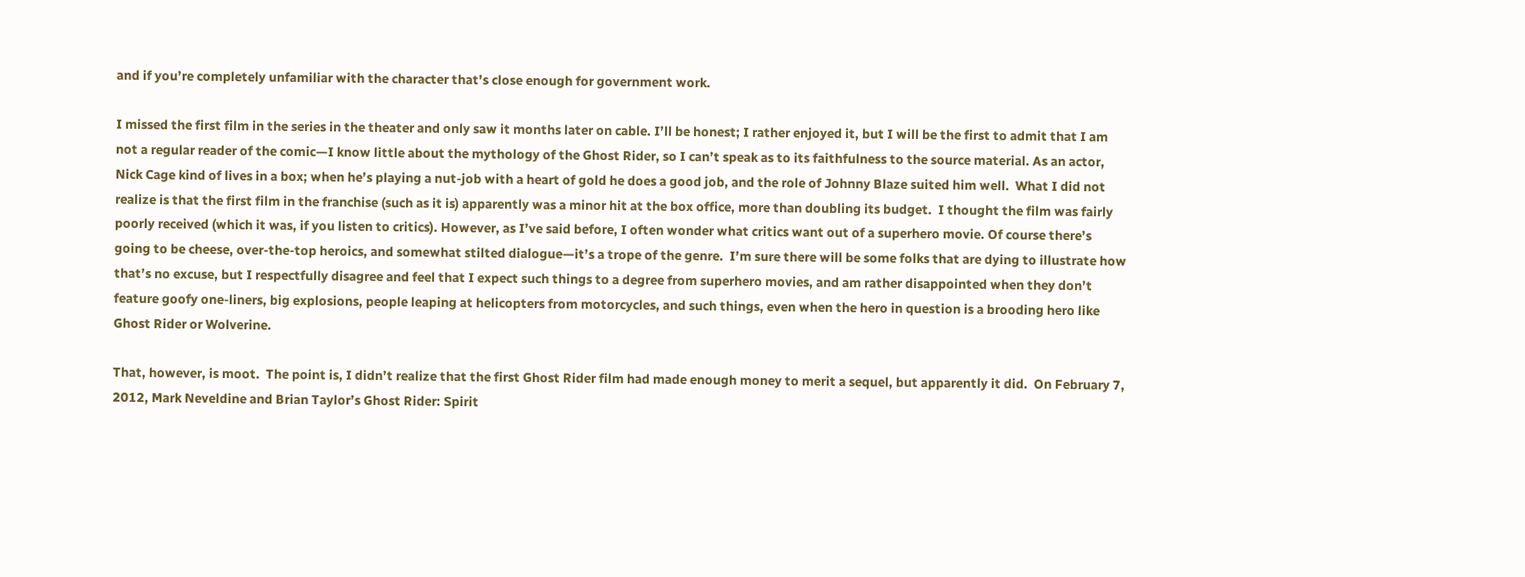and if you’re completely unfamiliar with the character that’s close enough for government work.

I missed the first film in the series in the theater and only saw it months later on cable. I’ll be honest; I rather enjoyed it, but I will be the first to admit that I am not a regular reader of the comic—I know little about the mythology of the Ghost Rider, so I can’t speak as to its faithfulness to the source material. As an actor, Nick Cage kind of lives in a box; when he’s playing a nut-job with a heart of gold he does a good job, and the role of Johnny Blaze suited him well.  What I did not realize is that the first film in the franchise (such as it is) apparently was a minor hit at the box office, more than doubling its budget.  I thought the film was fairly poorly received (which it was, if you listen to critics). However, as I’ve said before, I often wonder what critics want out of a superhero movie. Of course there’s going to be cheese, over-the-top heroics, and somewhat stilted dialogue—it’s a trope of the genre.  I’m sure there will be some folks that are dying to illustrate how that’s no excuse, but I respectfully disagree and feel that I expect such things to a degree from superhero movies, and am rather disappointed when they don’t feature goofy one-liners, big explosions, people leaping at helicopters from motorcycles, and such things, even when the hero in question is a brooding hero like Ghost Rider or Wolverine.

That, however, is moot.  The point is, I didn’t realize that the first Ghost Rider film had made enough money to merit a sequel, but apparently it did.  On February 7, 2012, Mark Neveldine and Brian Taylor’s Ghost Rider: Spirit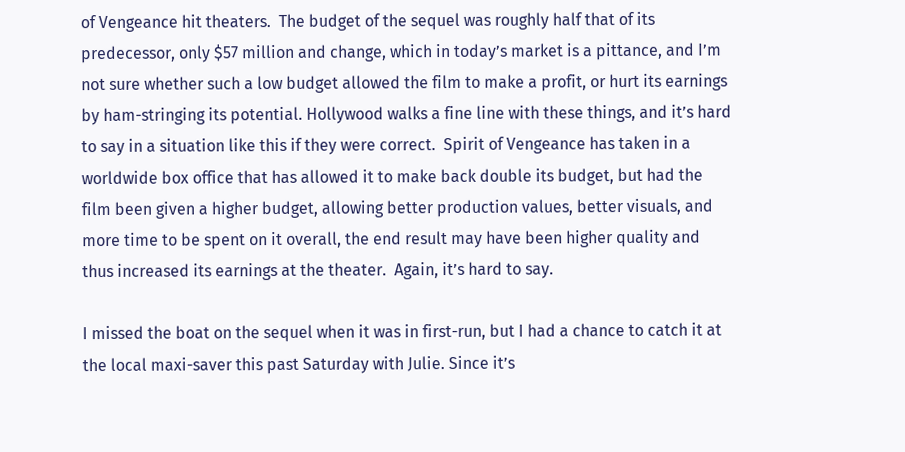of Vengeance hit theaters.  The budget of the sequel was roughly half that of its predecessor, only $57 million and change, which in today’s market is a pittance, and I’m not sure whether such a low budget allowed the film to make a profit, or hurt its earnings by ham-stringing its potential. Hollywood walks a fine line with these things, and it’s hard to say in a situation like this if they were correct.  Spirit of Vengeance has taken in a worldwide box office that has allowed it to make back double its budget, but had the film been given a higher budget, allowing better production values, better visuals, and more time to be spent on it overall, the end result may have been higher quality and thus increased its earnings at the theater.  Again, it’s hard to say.

I missed the boat on the sequel when it was in first-run, but I had a chance to catch it at the local maxi-saver this past Saturday with Julie. Since it’s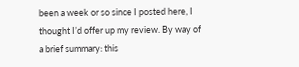been a week or so since I posted here, I thought I’d offer up my review. By way of a brief summary: this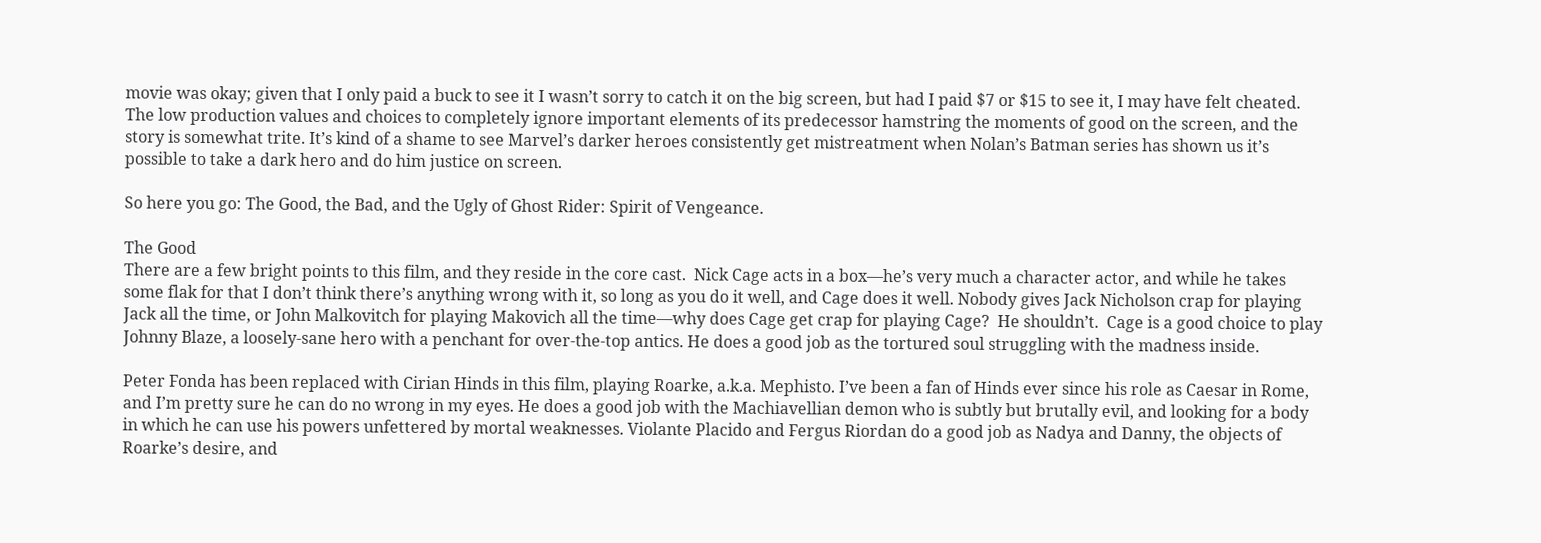movie was okay; given that I only paid a buck to see it I wasn’t sorry to catch it on the big screen, but had I paid $7 or $15 to see it, I may have felt cheated. The low production values and choices to completely ignore important elements of its predecessor hamstring the moments of good on the screen, and the story is somewhat trite. It’s kind of a shame to see Marvel’s darker heroes consistently get mistreatment when Nolan’s Batman series has shown us it’s possible to take a dark hero and do him justice on screen.

So here you go: The Good, the Bad, and the Ugly of Ghost Rider: Spirit of Vengeance.

The Good
There are a few bright points to this film, and they reside in the core cast.  Nick Cage acts in a box—he’s very much a character actor, and while he takes some flak for that I don’t think there’s anything wrong with it, so long as you do it well, and Cage does it well. Nobody gives Jack Nicholson crap for playing Jack all the time, or John Malkovitch for playing Makovich all the time—why does Cage get crap for playing Cage?  He shouldn’t.  Cage is a good choice to play Johnny Blaze, a loosely-sane hero with a penchant for over-the-top antics. He does a good job as the tortured soul struggling with the madness inside.

Peter Fonda has been replaced with Cirian Hinds in this film, playing Roarke, a.k.a. Mephisto. I’ve been a fan of Hinds ever since his role as Caesar in Rome, and I’m pretty sure he can do no wrong in my eyes. He does a good job with the Machiavellian demon who is subtly but brutally evil, and looking for a body in which he can use his powers unfettered by mortal weaknesses. Violante Placido and Fergus Riordan do a good job as Nadya and Danny, the objects of Roarke’s desire, and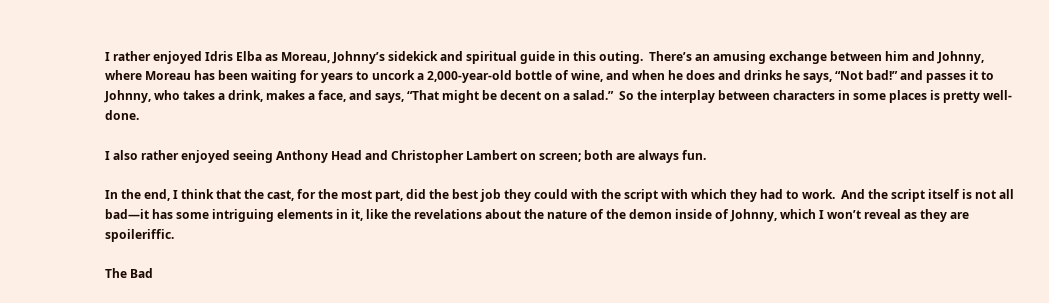I rather enjoyed Idris Elba as Moreau, Johnny’s sidekick and spiritual guide in this outing.  There’s an amusing exchange between him and Johnny, where Moreau has been waiting for years to uncork a 2,000-year-old bottle of wine, and when he does and drinks he says, “Not bad!” and passes it to Johnny, who takes a drink, makes a face, and says, “That might be decent on a salad.”  So the interplay between characters in some places is pretty well-done.

I also rather enjoyed seeing Anthony Head and Christopher Lambert on screen; both are always fun.

In the end, I think that the cast, for the most part, did the best job they could with the script with which they had to work.  And the script itself is not all bad—it has some intriguing elements in it, like the revelations about the nature of the demon inside of Johnny, which I won’t reveal as they are spoileriffic.

The Bad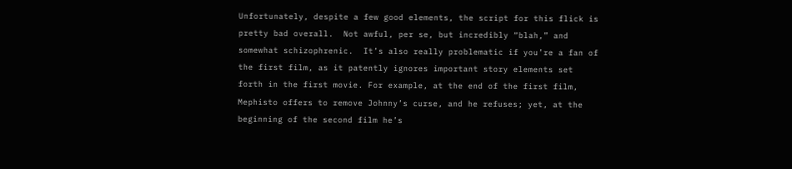Unfortunately, despite a few good elements, the script for this flick is pretty bad overall.  Not awful, per se, but incredibly “blah,” and somewhat schizophrenic.  It’s also really problematic if you’re a fan of the first film, as it patently ignores important story elements set forth in the first movie. For example, at the end of the first film, Mephisto offers to remove Johnny’s curse, and he refuses; yet, at the beginning of the second film he’s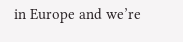in Europe and we’re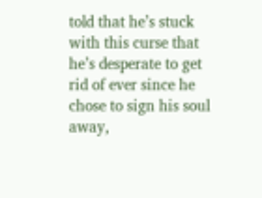told that he’s stuck with this curse that he’s desperate to get rid of ever since he chose to sign his soul away,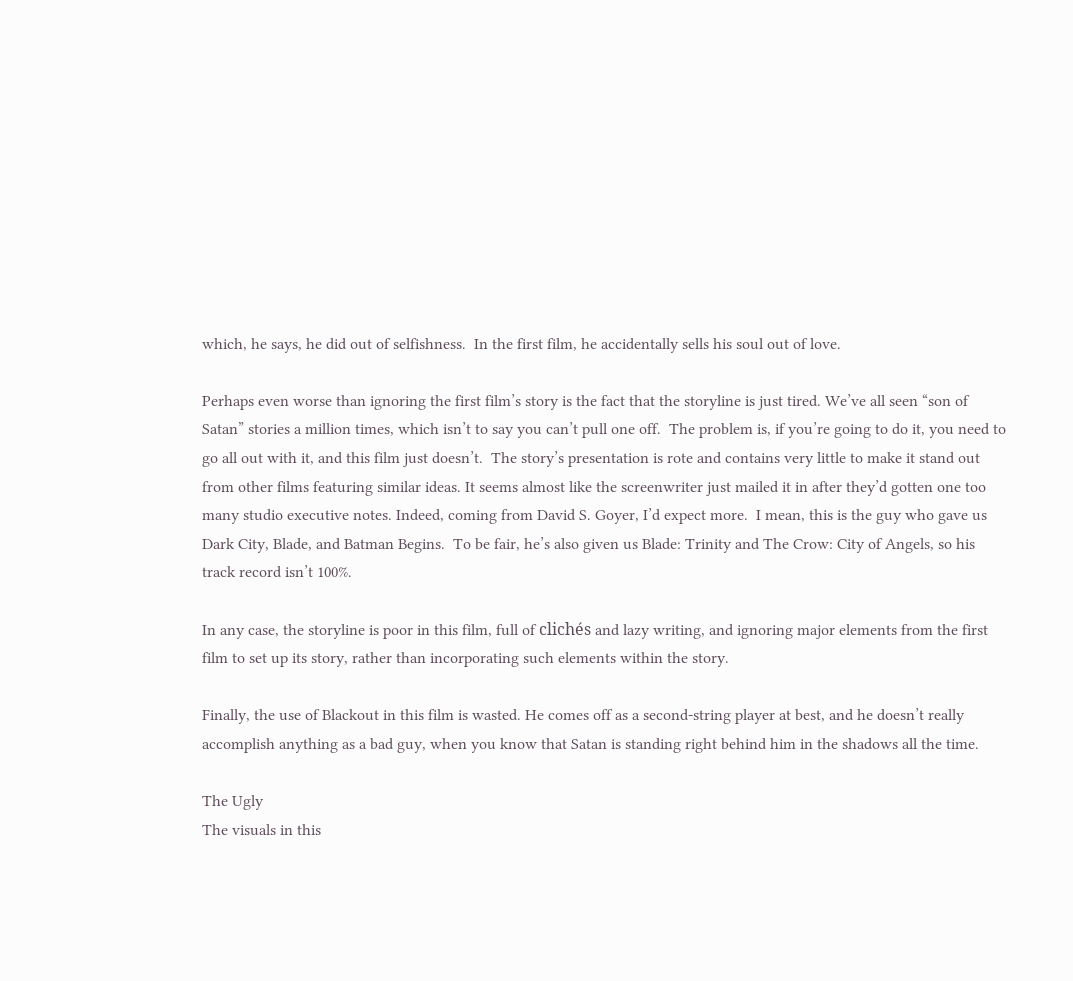which, he says, he did out of selfishness.  In the first film, he accidentally sells his soul out of love.

Perhaps even worse than ignoring the first film’s story is the fact that the storyline is just tired. We’ve all seen “son of Satan” stories a million times, which isn’t to say you can’t pull one off.  The problem is, if you’re going to do it, you need to go all out with it, and this film just doesn’t.  The story’s presentation is rote and contains very little to make it stand out from other films featuring similar ideas. It seems almost like the screenwriter just mailed it in after they’d gotten one too many studio executive notes. Indeed, coming from David S. Goyer, I’d expect more.  I mean, this is the guy who gave us Dark City, Blade, and Batman Begins.  To be fair, he’s also given us Blade: Trinity and The Crow: City of Angels, so his track record isn’t 100%.

In any case, the storyline is poor in this film, full of clichés and lazy writing, and ignoring major elements from the first film to set up its story, rather than incorporating such elements within the story.

Finally, the use of Blackout in this film is wasted. He comes off as a second-string player at best, and he doesn’t really accomplish anything as a bad guy, when you know that Satan is standing right behind him in the shadows all the time.

The Ugly
The visuals in this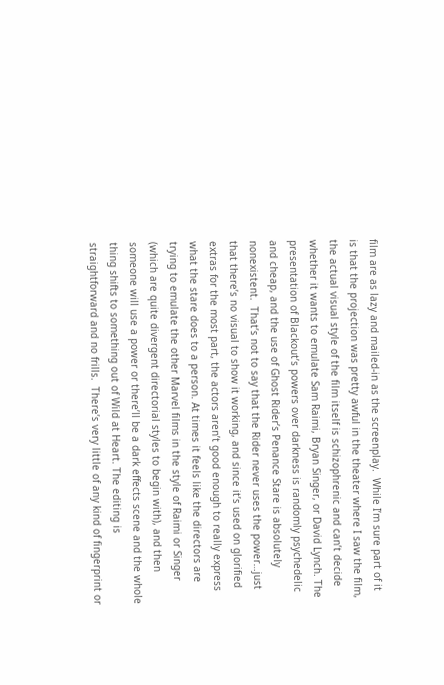film are as lazy and mailed-in as the screenplay.  While I’m sure part of it is that the projection was pretty awful in the theater where I saw the film, the actual visual style of the film itself is schizophrenic and can’t decide whether it wants to emulate Sam Raimi, Bryan Singer, or David Lynch. The presentation of Blackout’s powers over darkness is randomly psychedelic and cheap, and the use of Ghost Rider’s Penance Stare is absolutely nonexistent.  That’s not to say that the Rider never uses the power…just that there’s no visual to show it working, and since it’s used on glorified extras for the most part, the actors aren’t good enough to really express what the stare does to a person. At times it feels like the directors are trying to emulate the other Marvel films in the style of Raimi or Singer (which are quite divergent directorial styles to begin with), and then someone will use a power or there’ll be a dark effects scene and the whole thing shifts to something out of Wild at Heart. The editing is straightforward and no frills.  There’s very little of any kind of fingerprint or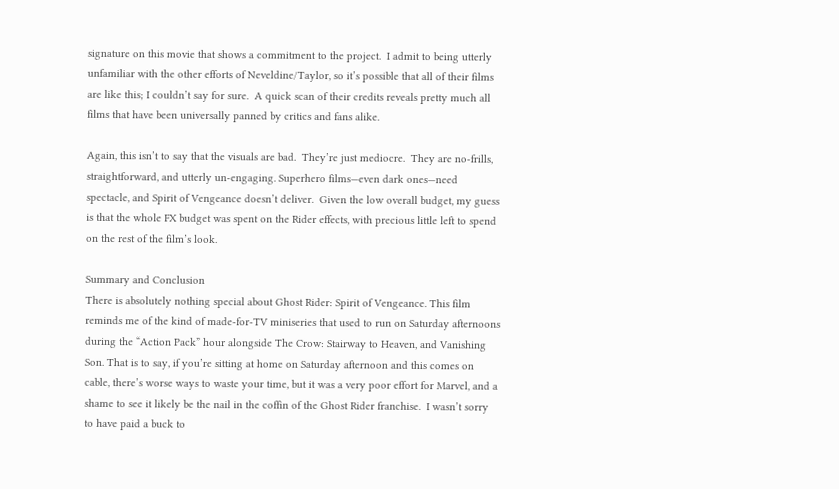signature on this movie that shows a commitment to the project.  I admit to being utterly unfamiliar with the other efforts of Neveldine/Taylor, so it’s possible that all of their films are like this; I couldn’t say for sure.  A quick scan of their credits reveals pretty much all films that have been universally panned by critics and fans alike.

Again, this isn’t to say that the visuals are bad.  They’re just mediocre.  They are no-frills, straightforward, and utterly un-engaging. Superhero films—even dark ones—need spectacle, and Spirit of Vengeance doesn’t deliver.  Given the low overall budget, my guess is that the whole FX budget was spent on the Rider effects, with precious little left to spend on the rest of the film’s look.

Summary and Conclusion
There is absolutely nothing special about Ghost Rider: Spirit of Vengeance. This film reminds me of the kind of made-for-TV miniseries that used to run on Saturday afternoons during the “Action Pack” hour alongside The Crow: Stairway to Heaven, and Vanishing Son. That is to say, if you’re sitting at home on Saturday afternoon and this comes on cable, there’s worse ways to waste your time, but it was a very poor effort for Marvel, and a shame to see it likely be the nail in the coffin of the Ghost Rider franchise.  I wasn’t sorry to have paid a buck to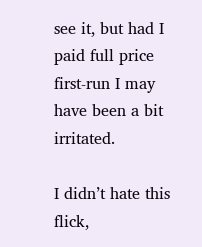see it, but had I paid full price first-run I may have been a bit irritated.

I didn’t hate this flick,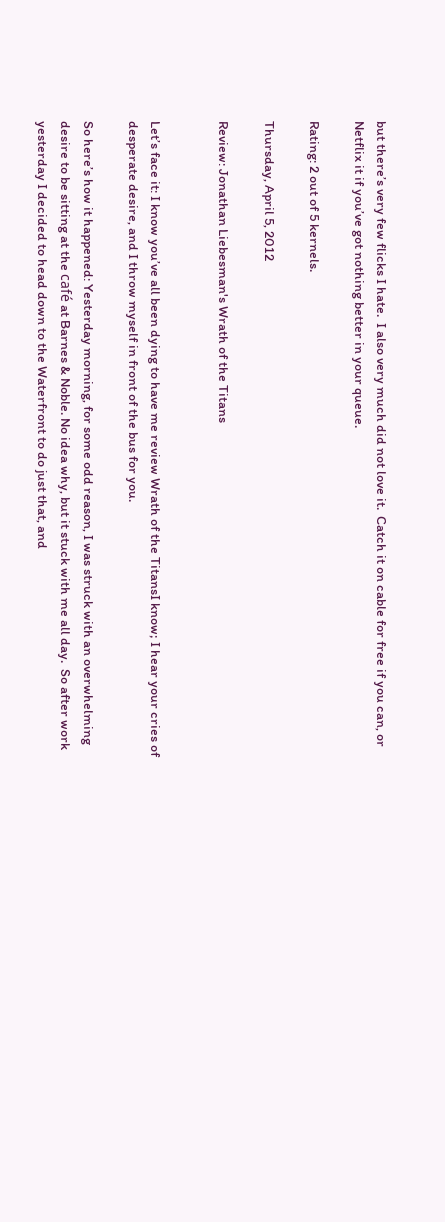but there’s very few flicks I hate.  I also very much did not love it.  Catch it on cable for free if you can, or Netflix it if you’ve got nothing better in your queue.

Rating: 2 out of 5 kernels.

Thursday, April 5, 2012

Review: Jonathan Liebesman's Wrath of the Titans


Let’s face it: I know you’ve all been dying to have me review Wrath of the TitansI know; I hear your cries of desperate desire, and I throw myself in front of the bus for you.

So here’s how it happened: Yesterday morning, for some odd reason, I was struck with an overwhelming desire to be sitting at the café at Barnes & Noble. No idea why, but it stuck with me all day.  So after work yesterday I decided to head down to the Waterfront to do just that, and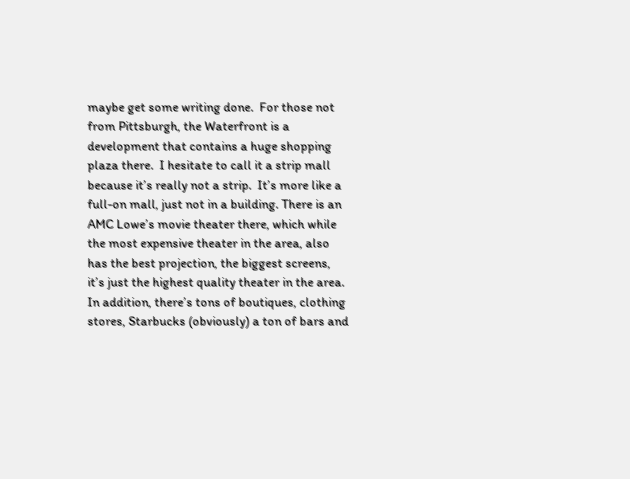maybe get some writing done.  For those not from Pittsburgh, the Waterfront is a development that contains a huge shopping plaza there.  I hesitate to call it a strip mall because it’s really not a strip.  It’s more like a full-on mall, just not in a building. There is an AMC Lowe’s movie theater there, which while the most expensive theater in the area, also has the best projection, the biggest screens, it’s just the highest quality theater in the area.  In addition, there’s tons of boutiques, clothing stores, Starbucks (obviously) a ton of bars and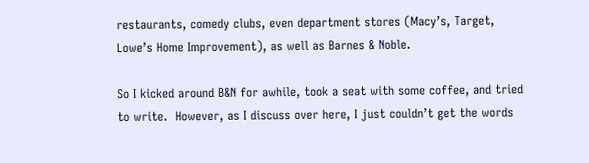restaurants, comedy clubs, even department stores (Macy’s, Target, Lowe’s Home Improvement), as well as Barnes & Noble.

So I kicked around B&N for awhile, took a seat with some coffee, and tried to write.  However, as I discuss over here, I just couldn’t get the words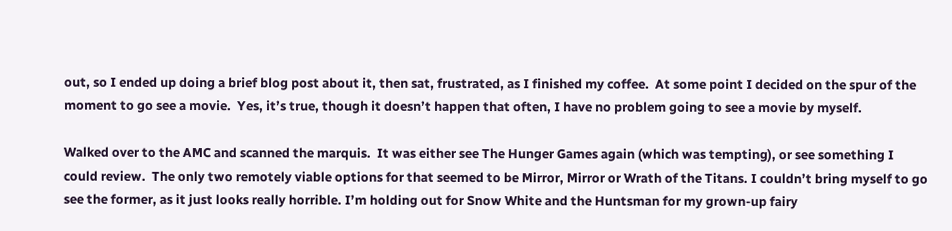out, so I ended up doing a brief blog post about it, then sat, frustrated, as I finished my coffee.  At some point I decided on the spur of the moment to go see a movie.  Yes, it’s true, though it doesn’t happen that often, I have no problem going to see a movie by myself.

Walked over to the AMC and scanned the marquis.  It was either see The Hunger Games again (which was tempting), or see something I could review.  The only two remotely viable options for that seemed to be Mirror, Mirror or Wrath of the Titans. I couldn’t bring myself to go see the former, as it just looks really horrible. I’m holding out for Snow White and the Huntsman for my grown-up fairy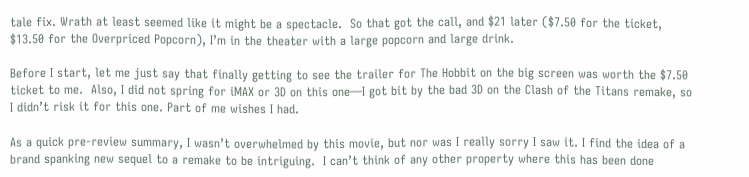tale fix. Wrath at least seemed like it might be a spectacle.  So that got the call, and $21 later ($7.50 for the ticket, $13.50 for the Overpriced Popcorn), I’m in the theater with a large popcorn and large drink.

Before I start, let me just say that finally getting to see the trailer for The Hobbit on the big screen was worth the $7.50 ticket to me.  Also, I did not spring for iMAX or 3D on this one—I got bit by the bad 3D on the Clash of the Titans remake, so I didn’t risk it for this one. Part of me wishes I had.

As a quick pre-review summary, I wasn’t overwhelmed by this movie, but nor was I really sorry I saw it. I find the idea of a brand spanking new sequel to a remake to be intriguing.  I can’t think of any other property where this has been done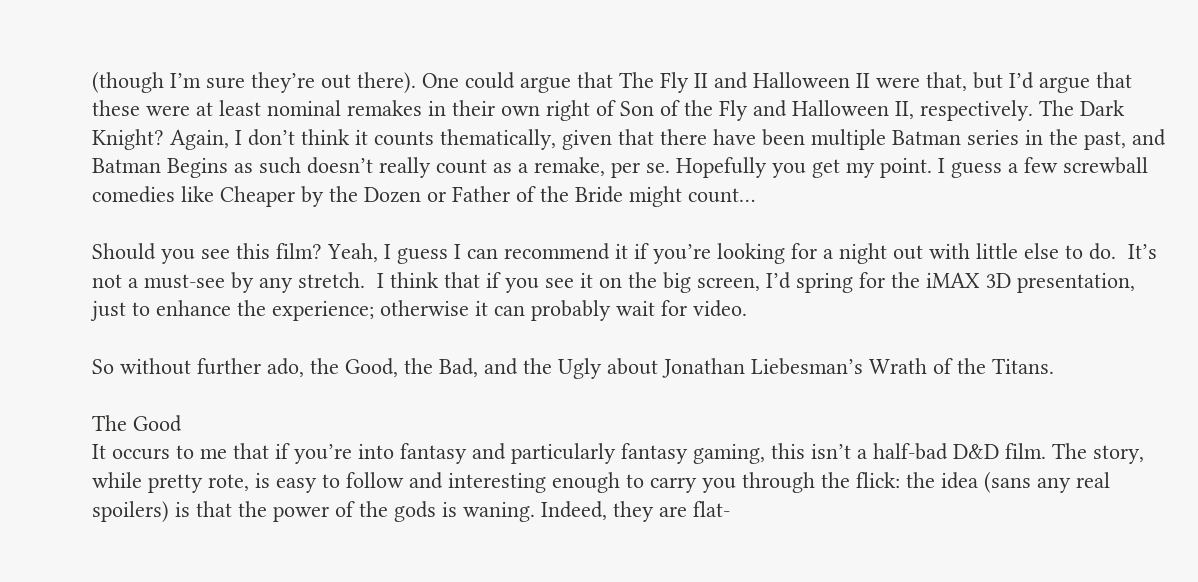(though I’m sure they’re out there). One could argue that The Fly II and Halloween II were that, but I’d argue that these were at least nominal remakes in their own right of Son of the Fly and Halloween II, respectively. The Dark Knight? Again, I don’t think it counts thematically, given that there have been multiple Batman series in the past, and Batman Begins as such doesn’t really count as a remake, per se. Hopefully you get my point. I guess a few screwball comedies like Cheaper by the Dozen or Father of the Bride might count…

Should you see this film? Yeah, I guess I can recommend it if you’re looking for a night out with little else to do.  It’s not a must-see by any stretch.  I think that if you see it on the big screen, I’d spring for the iMAX 3D presentation, just to enhance the experience; otherwise it can probably wait for video.

So without further ado, the Good, the Bad, and the Ugly about Jonathan Liebesman’s Wrath of the Titans.

The Good
It occurs to me that if you’re into fantasy and particularly fantasy gaming, this isn’t a half-bad D&D film. The story, while pretty rote, is easy to follow and interesting enough to carry you through the flick: the idea (sans any real spoilers) is that the power of the gods is waning. Indeed, they are flat-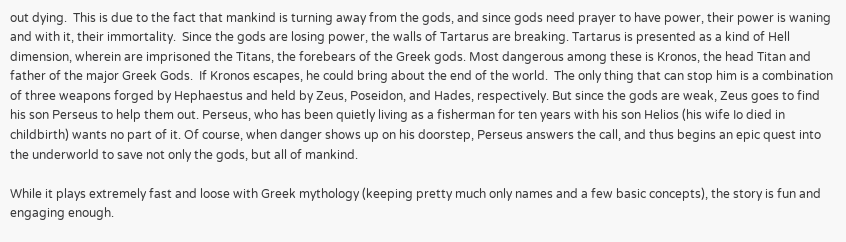out dying.  This is due to the fact that mankind is turning away from the gods, and since gods need prayer to have power, their power is waning and with it, their immortality.  Since the gods are losing power, the walls of Tartarus are breaking. Tartarus is presented as a kind of Hell dimension, wherein are imprisoned the Titans, the forebears of the Greek gods. Most dangerous among these is Kronos, the head Titan and father of the major Greek Gods.  If Kronos escapes, he could bring about the end of the world.  The only thing that can stop him is a combination of three weapons forged by Hephaestus and held by Zeus, Poseidon, and Hades, respectively. But since the gods are weak, Zeus goes to find his son Perseus to help them out. Perseus, who has been quietly living as a fisherman for ten years with his son Helios (his wife Io died in childbirth) wants no part of it. Of course, when danger shows up on his doorstep, Perseus answers the call, and thus begins an epic quest into the underworld to save not only the gods, but all of mankind.

While it plays extremely fast and loose with Greek mythology (keeping pretty much only names and a few basic concepts), the story is fun and engaging enough.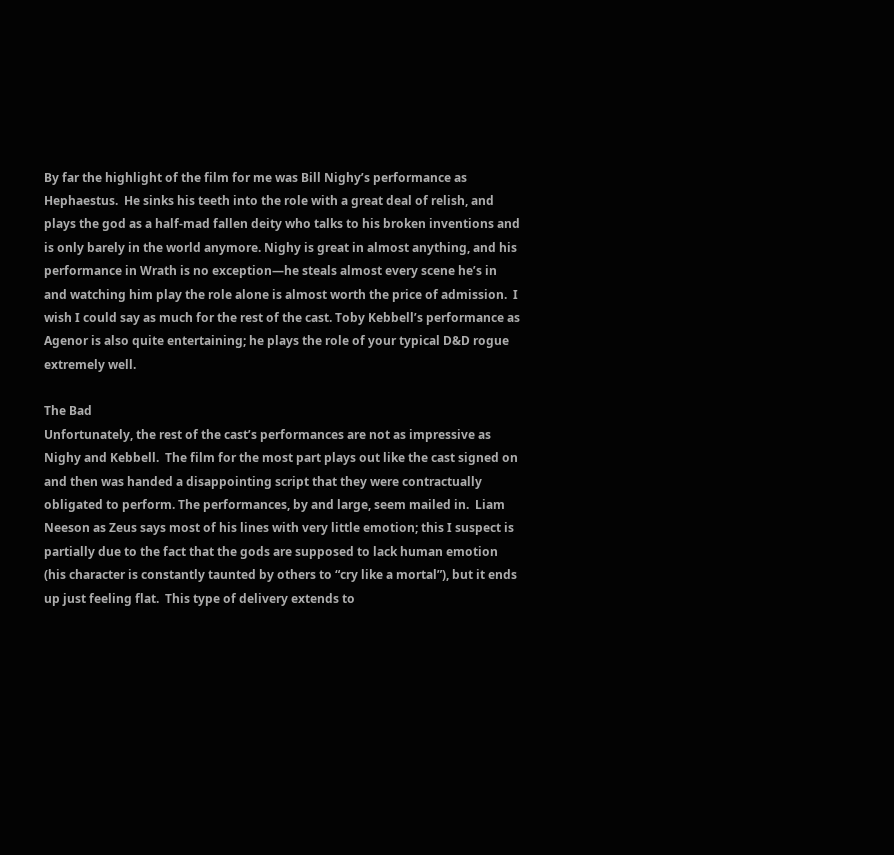By far the highlight of the film for me was Bill Nighy’s performance as Hephaestus.  He sinks his teeth into the role with a great deal of relish, and plays the god as a half-mad fallen deity who talks to his broken inventions and is only barely in the world anymore. Nighy is great in almost anything, and his performance in Wrath is no exception—he steals almost every scene he’s in and watching him play the role alone is almost worth the price of admission.  I wish I could say as much for the rest of the cast. Toby Kebbell’s performance as Agenor is also quite entertaining; he plays the role of your typical D&D rogue extremely well.

The Bad
Unfortunately, the rest of the cast’s performances are not as impressive as Nighy and Kebbell.  The film for the most part plays out like the cast signed on and then was handed a disappointing script that they were contractually obligated to perform. The performances, by and large, seem mailed in.  Liam Neeson as Zeus says most of his lines with very little emotion; this I suspect is partially due to the fact that the gods are supposed to lack human emotion (his character is constantly taunted by others to “cry like a mortal”), but it ends up just feeling flat.  This type of delivery extends to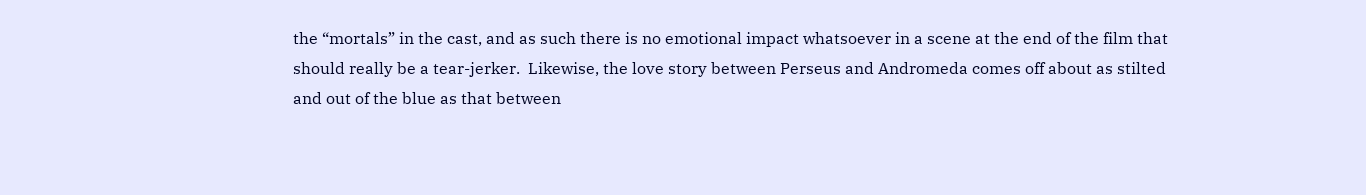the “mortals” in the cast, and as such there is no emotional impact whatsoever in a scene at the end of the film that should really be a tear-jerker.  Likewise, the love story between Perseus and Andromeda comes off about as stilted and out of the blue as that between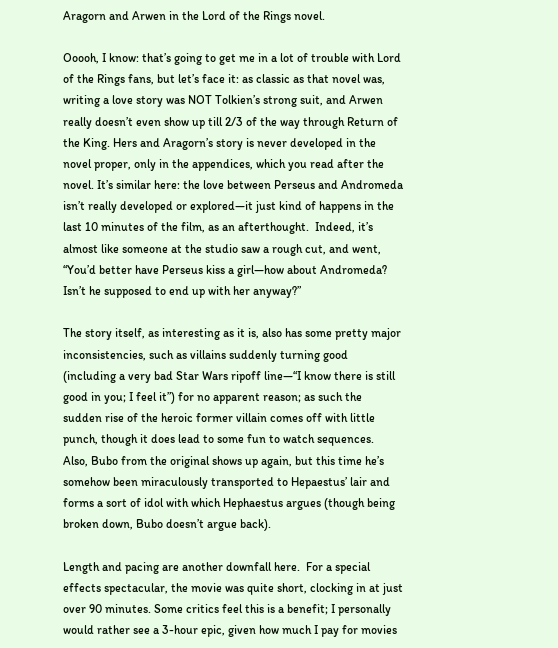Aragorn and Arwen in the Lord of the Rings novel.

Ooooh, I know: that’s going to get me in a lot of trouble with Lord of the Rings fans, but let’s face it: as classic as that novel was, writing a love story was NOT Tolkien’s strong suit, and Arwen really doesn’t even show up till 2/3 of the way through Return of the King. Hers and Aragorn’s story is never developed in the novel proper, only in the appendices, which you read after the novel. It’s similar here: the love between Perseus and Andromeda isn’t really developed or explored—it just kind of happens in the last 10 minutes of the film, as an afterthought.  Indeed, it’s almost like someone at the studio saw a rough cut, and went, “You’d better have Perseus kiss a girl—how about Andromeda?  Isn’t he supposed to end up with her anyway?”

The story itself, as interesting as it is, also has some pretty major inconsistencies, such as villains suddenly turning good (including a very bad Star Wars ripoff line—“I know there is still good in you; I feel it”) for no apparent reason; as such the sudden rise of the heroic former villain comes off with little punch, though it does lead to some fun to watch sequences.  Also, Bubo from the original shows up again, but this time he’s somehow been miraculously transported to Hepaestus’ lair and forms a sort of idol with which Hephaestus argues (though being broken down, Bubo doesn’t argue back).

Length and pacing are another downfall here.  For a special effects spectacular, the movie was quite short, clocking in at just over 90 minutes. Some critics feel this is a benefit; I personally would rather see a 3-hour epic, given how much I pay for movies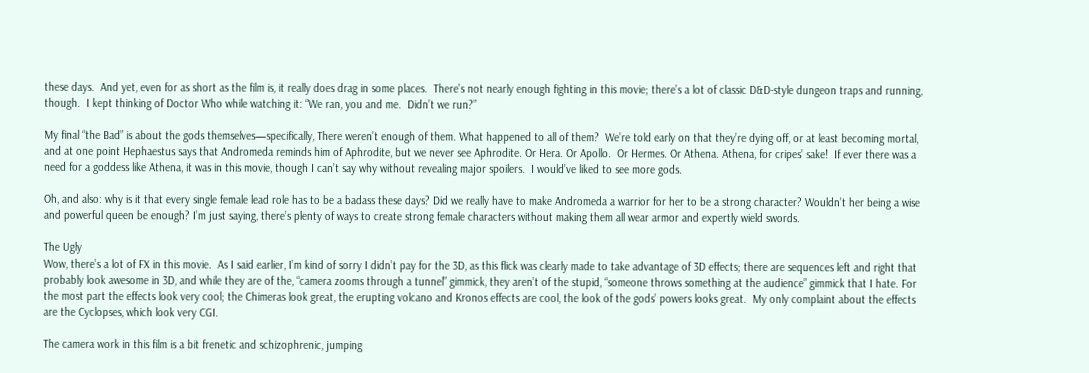these days.  And yet, even for as short as the film is, it really does drag in some places.  There’s not nearly enough fighting in this movie; there’s a lot of classic D&D-style dungeon traps and running, though.  I kept thinking of Doctor Who while watching it: “We ran, you and me.  Didn’t we run?”

My final “the Bad” is about the gods themselves—specifically, There weren’t enough of them. What happened to all of them?  We’re told early on that they’re dying off, or at least becoming mortal, and at one point Hephaestus says that Andromeda reminds him of Aphrodite, but we never see Aphrodite. Or Hera. Or Apollo.  Or Hermes. Or Athena. Athena, for cripes’ sake!  If ever there was a need for a goddess like Athena, it was in this movie, though I can’t say why without revealing major spoilers.  I would’ve liked to see more gods.

Oh, and also: why is it that every single female lead role has to be a badass these days? Did we really have to make Andromeda a warrior for her to be a strong character? Wouldn’t her being a wise and powerful queen be enough? I’m just saying, there’s plenty of ways to create strong female characters without making them all wear armor and expertly wield swords.

The Ugly
Wow, there’s a lot of FX in this movie.  As I said earlier, I’m kind of sorry I didn’t pay for the 3D, as this flick was clearly made to take advantage of 3D effects; there are sequences left and right that probably look awesome in 3D, and while they are of the, “camera zooms through a tunnel” gimmick, they aren’t of the stupid, “someone throws something at the audience” gimmick that I hate. For the most part the effects look very cool; the Chimeras look great, the erupting volcano and Kronos effects are cool, the look of the gods’ powers looks great.  My only complaint about the effects are the Cyclopses, which look very CGI.

The camera work in this film is a bit frenetic and schizophrenic, jumping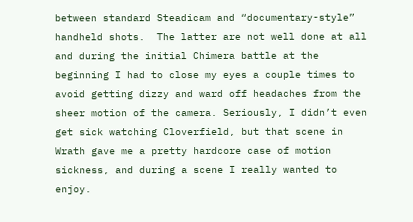between standard Steadicam and “documentary-style” handheld shots.  The latter are not well done at all and during the initial Chimera battle at the beginning I had to close my eyes a couple times to avoid getting dizzy and ward off headaches from the sheer motion of the camera. Seriously, I didn’t even get sick watching Cloverfield, but that scene in Wrath gave me a pretty hardcore case of motion sickness, and during a scene I really wanted to enjoy.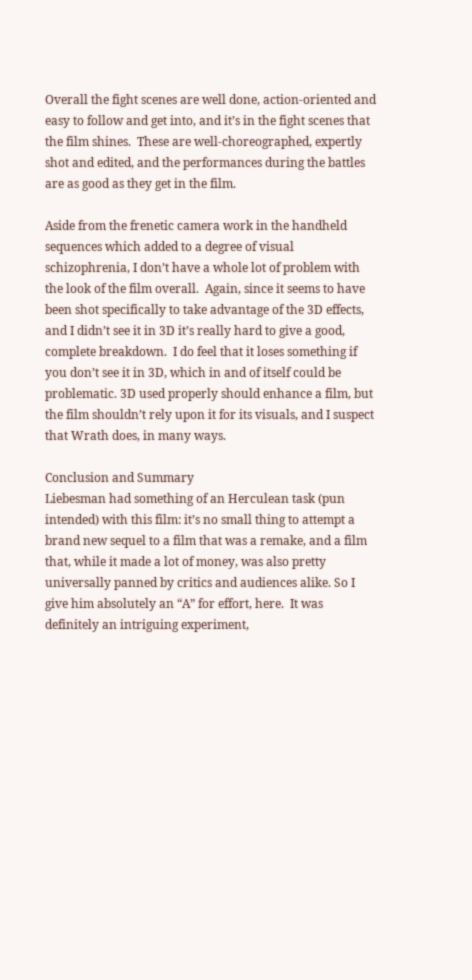Overall the fight scenes are well done, action-oriented and easy to follow and get into, and it’s in the fight scenes that the film shines.  These are well-choreographed, expertly shot and edited, and the performances during the battles are as good as they get in the film.

Aside from the frenetic camera work in the handheld sequences which added to a degree of visual schizophrenia, I don’t have a whole lot of problem with the look of the film overall.  Again, since it seems to have been shot specifically to take advantage of the 3D effects, and I didn’t see it in 3D it’s really hard to give a good, complete breakdown.  I do feel that it loses something if you don’t see it in 3D, which in and of itself could be problematic. 3D used properly should enhance a film, but the film shouldn’t rely upon it for its visuals, and I suspect that Wrath does, in many ways.

Conclusion and Summary
Liebesman had something of an Herculean task (pun intended) with this film: it’s no small thing to attempt a brand new sequel to a film that was a remake, and a film that, while it made a lot of money, was also pretty universally panned by critics and audiences alike. So I give him absolutely an “A” for effort, here.  It was definitely an intriguing experiment,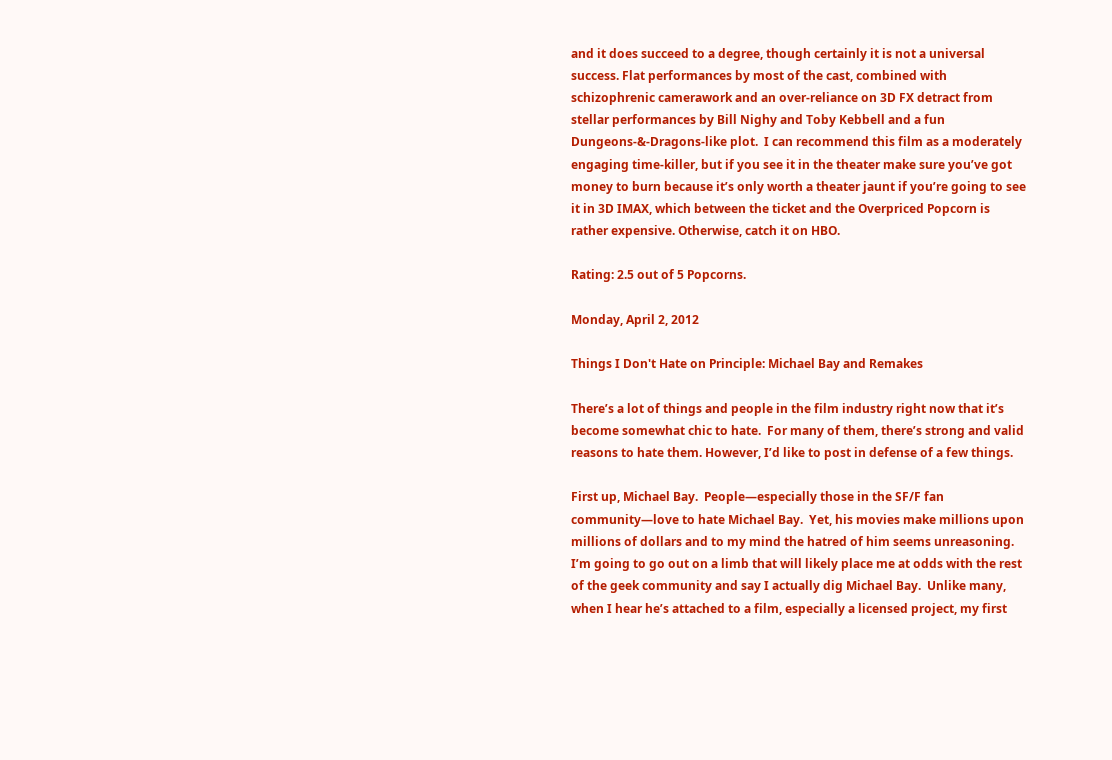and it does succeed to a degree, though certainly it is not a universal success. Flat performances by most of the cast, combined with schizophrenic camerawork and an over-reliance on 3D FX detract from stellar performances by Bill Nighy and Toby Kebbell and a fun Dungeons-&-Dragons-like plot.  I can recommend this film as a moderately engaging time-killer, but if you see it in the theater make sure you’ve got money to burn because it’s only worth a theater jaunt if you’re going to see it in 3D IMAX, which between the ticket and the Overpriced Popcorn is rather expensive. Otherwise, catch it on HBO.

Rating: 2.5 out of 5 Popcorns.

Monday, April 2, 2012

Things I Don't Hate on Principle: Michael Bay and Remakes

There’s a lot of things and people in the film industry right now that it’s become somewhat chic to hate.  For many of them, there’s strong and valid reasons to hate them. However, I’d like to post in defense of a few things.

First up, Michael Bay.  People—especially those in the SF/F fan community—love to hate Michael Bay.  Yet, his movies make millions upon millions of dollars and to my mind the hatred of him seems unreasoning. I’m going to go out on a limb that will likely place me at odds with the rest of the geek community and say I actually dig Michael Bay.  Unlike many, when I hear he’s attached to a film, especially a licensed project, my first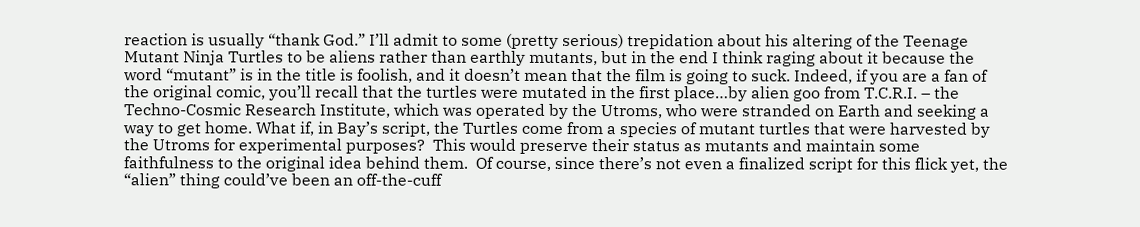reaction is usually “thank God.” I’ll admit to some (pretty serious) trepidation about his altering of the Teenage Mutant Ninja Turtles to be aliens rather than earthly mutants, but in the end I think raging about it because the word “mutant” is in the title is foolish, and it doesn’t mean that the film is going to suck. Indeed, if you are a fan of the original comic, you’ll recall that the turtles were mutated in the first place…by alien goo from T.C.R.I. – the Techno-Cosmic Research Institute, which was operated by the Utroms, who were stranded on Earth and seeking a way to get home. What if, in Bay’s script, the Turtles come from a species of mutant turtles that were harvested by the Utroms for experimental purposes?  This would preserve their status as mutants and maintain some faithfulness to the original idea behind them.  Of course, since there’s not even a finalized script for this flick yet, the “alien” thing could’ve been an off-the-cuff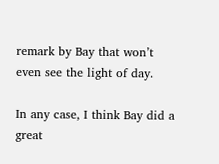remark by Bay that won’t even see the light of day.

In any case, I think Bay did a great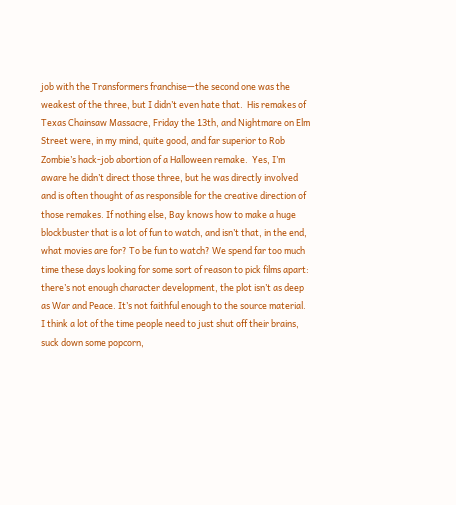job with the Transformers franchise—the second one was the weakest of the three, but I didn’t even hate that.  His remakes of Texas Chainsaw Massacre, Friday the 13th, and Nightmare on Elm Street were, in my mind, quite good, and far superior to Rob Zombie’s hack-job abortion of a Halloween remake.  Yes, I’m aware he didn’t direct those three, but he was directly involved and is often thought of as responsible for the creative direction of those remakes. If nothing else, Bay knows how to make a huge blockbuster that is a lot of fun to watch, and isn’t that, in the end, what movies are for? To be fun to watch? We spend far too much time these days looking for some sort of reason to pick films apart: there’s not enough character development, the plot isn’t as deep as War and Peace. It’s not faithful enough to the source material.  I think a lot of the time people need to just shut off their brains, suck down some popcorn,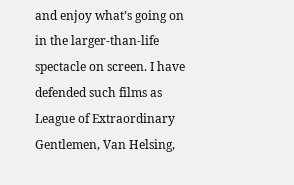and enjoy what’s going on in the larger-than-life spectacle on screen. I have defended such films as League of Extraordinary Gentlemen, Van Helsing,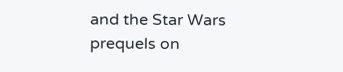and the Star Wars prequels on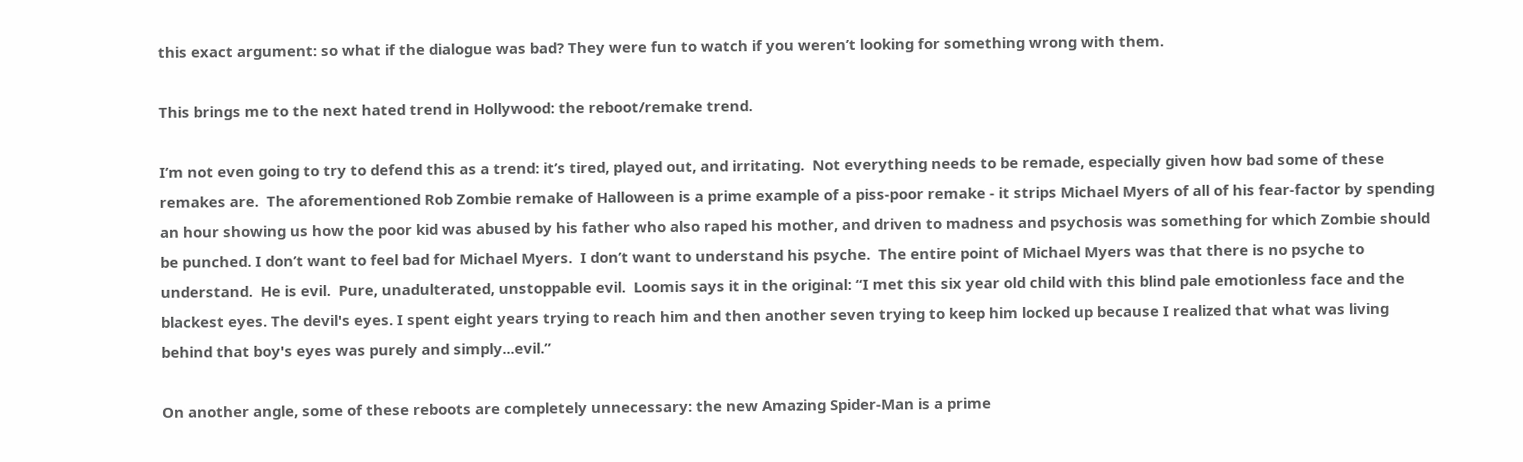this exact argument: so what if the dialogue was bad? They were fun to watch if you weren’t looking for something wrong with them.

This brings me to the next hated trend in Hollywood: the reboot/remake trend.

I’m not even going to try to defend this as a trend: it’s tired, played out, and irritating.  Not everything needs to be remade, especially given how bad some of these remakes are.  The aforementioned Rob Zombie remake of Halloween is a prime example of a piss-poor remake - it strips Michael Myers of all of his fear-factor by spending an hour showing us how the poor kid was abused by his father who also raped his mother, and driven to madness and psychosis was something for which Zombie should be punched. I don’t want to feel bad for Michael Myers.  I don’t want to understand his psyche.  The entire point of Michael Myers was that there is no psyche to understand.  He is evil.  Pure, unadulterated, unstoppable evil.  Loomis says it in the original: “I met this six year old child with this blind pale emotionless face and the blackest eyes. The devil's eyes. I spent eight years trying to reach him and then another seven trying to keep him locked up because I realized that what was living behind that boy's eyes was purely and simply...evil.”

On another angle, some of these reboots are completely unnecessary: the new Amazing Spider-Man is a prime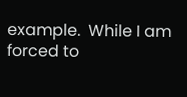example.  While I am forced to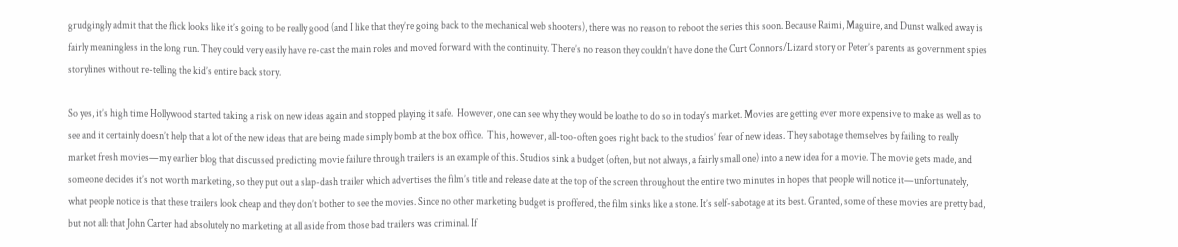grudgingly admit that the flick looks like it’s going to be really good (and I like that they’re going back to the mechanical web shooters), there was no reason to reboot the series this soon. Because Raimi, Maguire, and Dunst walked away is fairly meaningless in the long run. They could very easily have re-cast the main roles and moved forward with the continuity. There’s no reason they couldn’t have done the Curt Connors/Lizard story or Peter’s parents as government spies storylines without re-telling the kid’s entire back story.

So yes, it’s high time Hollywood started taking a risk on new ideas again and stopped playing it safe.  However, one can see why they would be loathe to do so in today’s market. Movies are getting ever more expensive to make as well as to see and it certainly doesn’t help that a lot of the new ideas that are being made simply bomb at the box office.  This, however, all-too-often goes right back to the studios’ fear of new ideas. They sabotage themselves by failing to really market fresh movies—my earlier blog that discussed predicting movie failure through trailers is an example of this. Studios sink a budget (often, but not always, a fairly small one) into a new idea for a movie. The movie gets made, and someone decides it’s not worth marketing, so they put out a slap-dash trailer which advertises the film’s title and release date at the top of the screen throughout the entire two minutes in hopes that people will notice it—unfortunately, what people notice is that these trailers look cheap and they don’t bother to see the movies. Since no other marketing budget is proffered, the film sinks like a stone. It’s self-sabotage at its best. Granted, some of these movies are pretty bad, but not all: that John Carter had absolutely no marketing at all aside from those bad trailers was criminal. If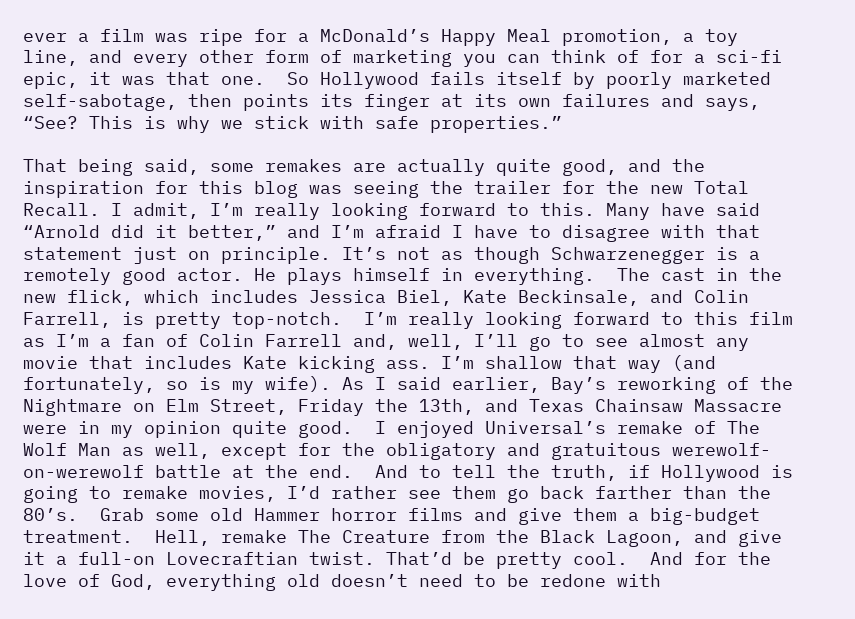ever a film was ripe for a McDonald’s Happy Meal promotion, a toy line, and every other form of marketing you can think of for a sci-fi epic, it was that one.  So Hollywood fails itself by poorly marketed self-sabotage, then points its finger at its own failures and says, “See? This is why we stick with safe properties.”

That being said, some remakes are actually quite good, and the inspiration for this blog was seeing the trailer for the new Total Recall. I admit, I’m really looking forward to this. Many have said “Arnold did it better,” and I’m afraid I have to disagree with that statement just on principle. It’s not as though Schwarzenegger is a remotely good actor. He plays himself in everything.  The cast in the new flick, which includes Jessica Biel, Kate Beckinsale, and Colin Farrell, is pretty top-notch.  I’m really looking forward to this film as I’m a fan of Colin Farrell and, well, I’ll go to see almost any movie that includes Kate kicking ass. I’m shallow that way (and fortunately, so is my wife). As I said earlier, Bay’s reworking of the Nightmare on Elm Street, Friday the 13th, and Texas Chainsaw Massacre were in my opinion quite good.  I enjoyed Universal’s remake of The Wolf Man as well, except for the obligatory and gratuitous werewolf-on-werewolf battle at the end.  And to tell the truth, if Hollywood is going to remake movies, I’d rather see them go back farther than the 80’s.  Grab some old Hammer horror films and give them a big-budget treatment.  Hell, remake The Creature from the Black Lagoon, and give it a full-on Lovecraftian twist. That’d be pretty cool.  And for the love of God, everything old doesn’t need to be redone with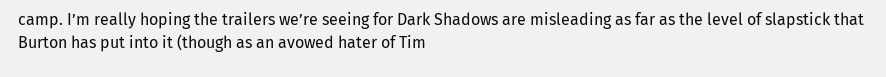camp. I’m really hoping the trailers we’re seeing for Dark Shadows are misleading as far as the level of slapstick that Burton has put into it (though as an avowed hater of Tim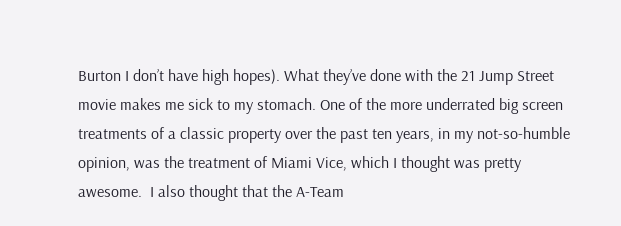Burton I don’t have high hopes). What they’ve done with the 21 Jump Street movie makes me sick to my stomach. One of the more underrated big screen treatments of a classic property over the past ten years, in my not-so-humble opinion, was the treatment of Miami Vice, which I thought was pretty awesome.  I also thought that the A-Team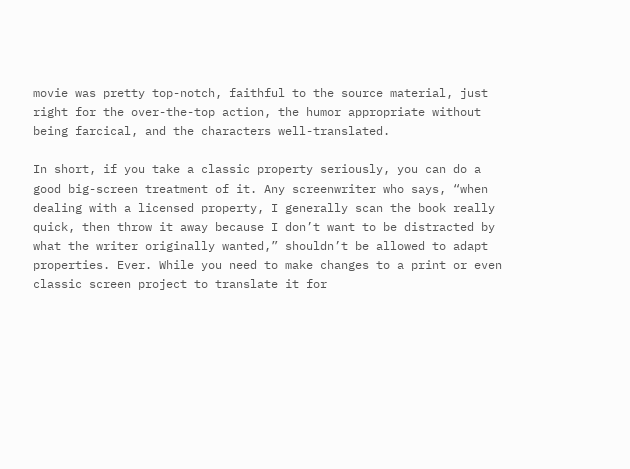movie was pretty top-notch, faithful to the source material, just right for the over-the-top action, the humor appropriate without being farcical, and the characters well-translated.

In short, if you take a classic property seriously, you can do a good big-screen treatment of it. Any screenwriter who says, “when dealing with a licensed property, I generally scan the book really quick, then throw it away because I don’t want to be distracted by what the writer originally wanted,” shouldn’t be allowed to adapt properties. Ever. While you need to make changes to a print or even classic screen project to translate it for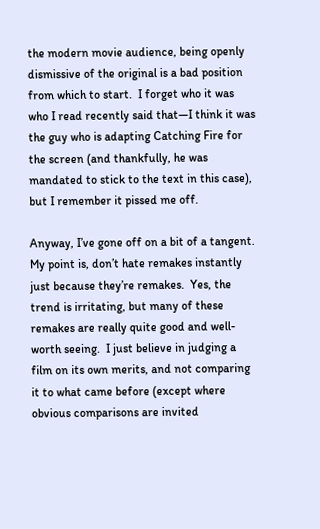the modern movie audience, being openly dismissive of the original is a bad position from which to start.  I forget who it was who I read recently said that—I think it was the guy who is adapting Catching Fire for the screen (and thankfully, he was mandated to stick to the text in this case), but I remember it pissed me off.

Anyway, I’ve gone off on a bit of a tangent. My point is, don’t hate remakes instantly just because they’re remakes.  Yes, the trend is irritating, but many of these remakes are really quite good and well-worth seeing.  I just believe in judging a film on its own merits, and not comparing it to what came before (except where obvious comparisons are invited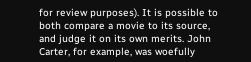for review purposes). It is possible to both compare a movie to its source, and judge it on its own merits. John Carter, for example, was woefully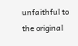unfaithful to the original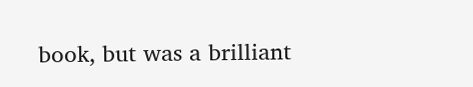book, but was a brilliant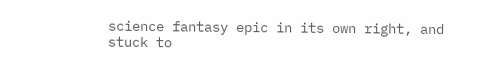science fantasy epic in its own right, and stuck to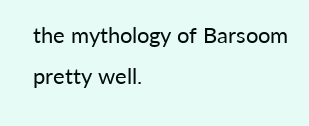the mythology of Barsoom pretty well.